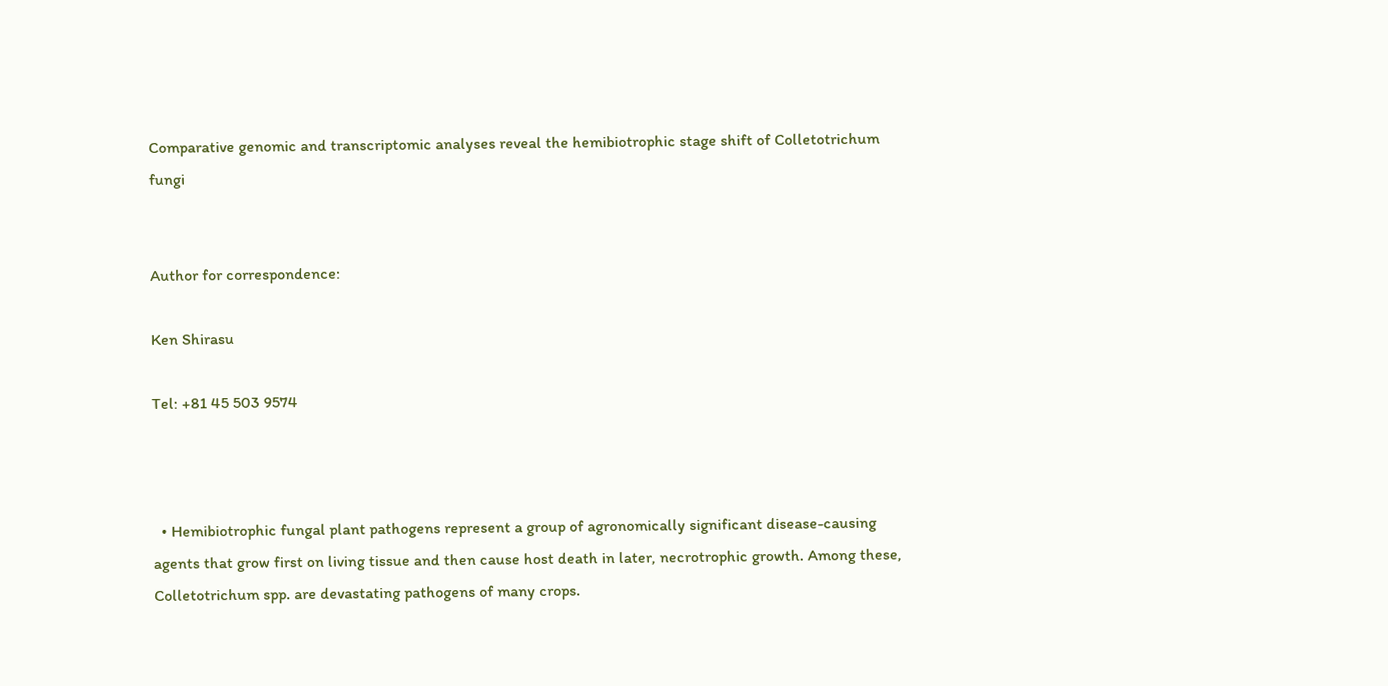Comparative genomic and transcriptomic analyses reveal the hemibiotrophic stage shift of Colletotrichum fungi


Author for correspondence:

Ken Shirasu

Tel: +81 45 503 9574



  • Hemibiotrophic fungal plant pathogens represent a group of agronomically significant disease-causing agents that grow first on living tissue and then cause host death in later, necrotrophic growth. Among these, Colletotrichum spp. are devastating pathogens of many crops.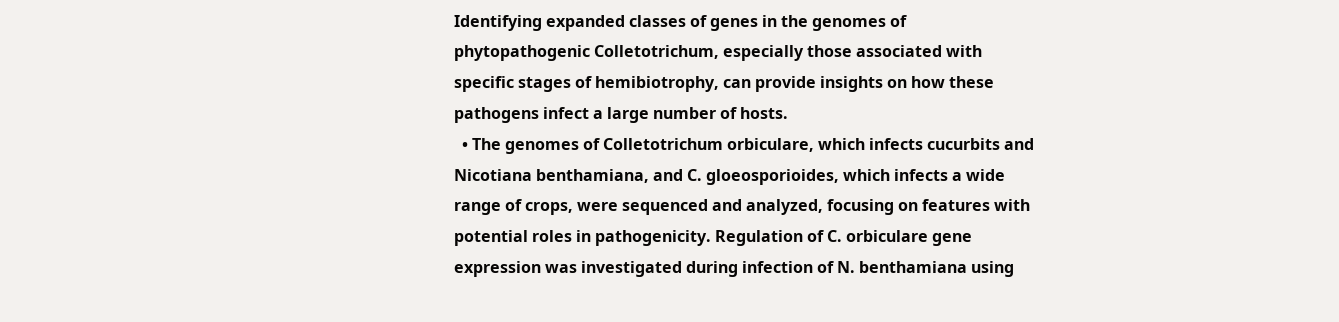Identifying expanded classes of genes in the genomes of phytopathogenic Colletotrichum, especially those associated with specific stages of hemibiotrophy, can provide insights on how these pathogens infect a large number of hosts.
  • The genomes of Colletotrichum orbiculare, which infects cucurbits and Nicotiana benthamiana, and C. gloeosporioides, which infects a wide range of crops, were sequenced and analyzed, focusing on features with potential roles in pathogenicity. Regulation of C. orbiculare gene expression was investigated during infection of N. benthamiana using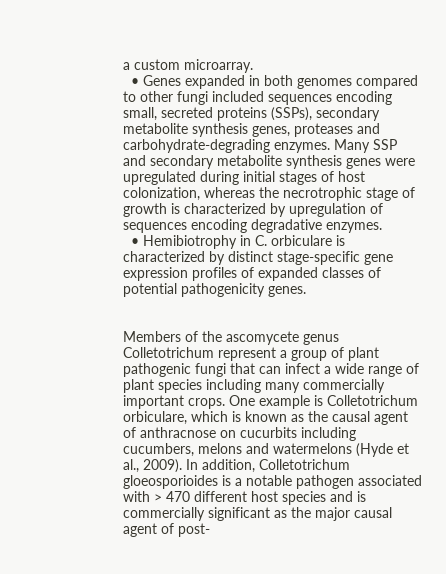a custom microarray.
  • Genes expanded in both genomes compared to other fungi included sequences encoding small, secreted proteins (SSPs), secondary metabolite synthesis genes, proteases and carbohydrate-degrading enzymes. Many SSP and secondary metabolite synthesis genes were upregulated during initial stages of host colonization, whereas the necrotrophic stage of growth is characterized by upregulation of sequences encoding degradative enzymes.
  • Hemibiotrophy in C. orbiculare is characterized by distinct stage-specific gene expression profiles of expanded classes of potential pathogenicity genes.


Members of the ascomycete genus Colletotrichum represent a group of plant pathogenic fungi that can infect a wide range of plant species including many commercially important crops. One example is Colletotrichum orbiculare, which is known as the causal agent of anthracnose on cucurbits including cucumbers, melons and watermelons (Hyde et al., 2009). In addition, Colletotrichum gloeosporioides is a notable pathogen associated with > 470 different host species and is commercially significant as the major causal agent of post-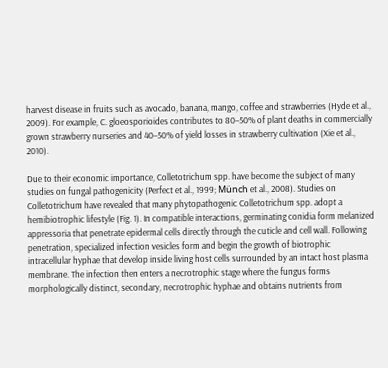harvest disease in fruits such as avocado, banana, mango, coffee and strawberries (Hyde et al., 2009). For example, C. gloeosporioides contributes to 80–50% of plant deaths in commercially grown strawberry nurseries and 40–50% of yield losses in strawberry cultivation (Xie et al., 2010).

Due to their economic importance, Colletotrichum spp. have become the subject of many studies on fungal pathogenicity (Perfect et al., 1999; Münch et al., 2008). Studies on Colletotrichum have revealed that many phytopathogenic Colletotrichum spp. adopt a hemibiotrophic lifestyle (Fig. 1). In compatible interactions, germinating conidia form melanized appressoria that penetrate epidermal cells directly through the cuticle and cell wall. Following penetration, specialized infection vesicles form and begin the growth of biotrophic intracellular hyphae that develop inside living host cells surrounded by an intact host plasma membrane. The infection then enters a necrotrophic stage where the fungus forms morphologically distinct, secondary, necrotrophic hyphae and obtains nutrients from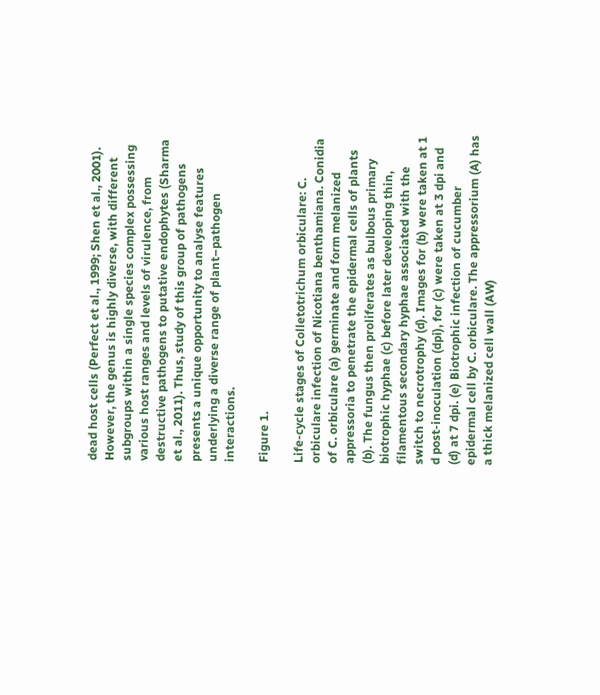dead host cells (Perfect et al., 1999; Shen et al., 2001). However, the genus is highly diverse, with different subgroups within a single species complex possessing various host ranges and levels of virulence, from destructive pathogens to putative endophytes (Sharma et al., 2011). Thus, study of this group of pathogens presents a unique opportunity to analyse features underlying a diverse range of plant–pathogen interactions.

Figure 1.

Life-cycle stages of Colletotrichum orbiculare: C. orbiculare infection of Nicotiana benthamiana. Conidia of C. orbiculare (a) germinate and form melanized appressoria to penetrate the epidermal cells of plants (b). The fungus then proliferates as bulbous primary biotrophic hyphae (c) before later developing thin, filamentous secondary hyphae associated with the switch to necrotrophy (d). Images for (b) were taken at 1 d post-inoculation (dpi), for (c) were taken at 3 dpi and (d) at 7 dpi. (e) Biotrophic infection of cucumber epidermal cell by C. orbiculare. The appressorium (A) has a thick melanized cell wall (AW)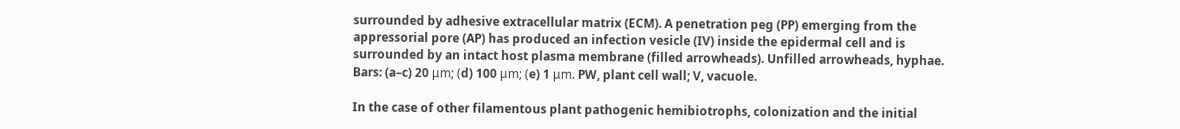surrounded by adhesive extracellular matrix (ECM). A penetration peg (PP) emerging from the appressorial pore (AP) has produced an infection vesicle (IV) inside the epidermal cell and is surrounded by an intact host plasma membrane (filled arrowheads). Unfilled arrowheads, hyphae. Bars: (a–c) 20 μm; (d) 100 μm; (e) 1 μm. PW, plant cell wall; V, vacuole.

In the case of other filamentous plant pathogenic hemibiotrophs, colonization and the initial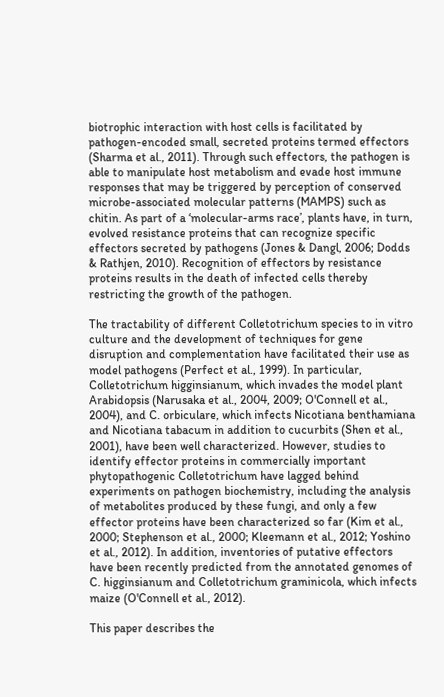biotrophic interaction with host cells is facilitated by pathogen-encoded small, secreted proteins termed effectors (Sharma et al., 2011). Through such effectors, the pathogen is able to manipulate host metabolism and evade host immune responses that may be triggered by perception of conserved microbe-associated molecular patterns (MAMPS) such as chitin. As part of a ‘molecular-arms race’, plants have, in turn, evolved resistance proteins that can recognize specific effectors secreted by pathogens (Jones & Dangl, 2006; Dodds & Rathjen, 2010). Recognition of effectors by resistance proteins results in the death of infected cells thereby restricting the growth of the pathogen.

The tractability of different Colletotrichum species to in vitro culture and the development of techniques for gene disruption and complementation have facilitated their use as model pathogens (Perfect et al., 1999). In particular, Colletotrichum higginsianum, which invades the model plant Arabidopsis (Narusaka et al., 2004, 2009; O'Connell et al., 2004), and C. orbiculare, which infects Nicotiana benthamiana and Nicotiana tabacum in addition to cucurbits (Shen et al., 2001), have been well characterized. However, studies to identify effector proteins in commercially important phytopathogenic Colletotrichum have lagged behind experiments on pathogen biochemistry, including the analysis of metabolites produced by these fungi, and only a few effector proteins have been characterized so far (Kim et al., 2000; Stephenson et al., 2000; Kleemann et al., 2012; Yoshino et al., 2012). In addition, inventories of putative effectors have been recently predicted from the annotated genomes of C. higginsianum and Colletotrichum graminicola, which infects maize (O'Connell et al., 2012).

This paper describes the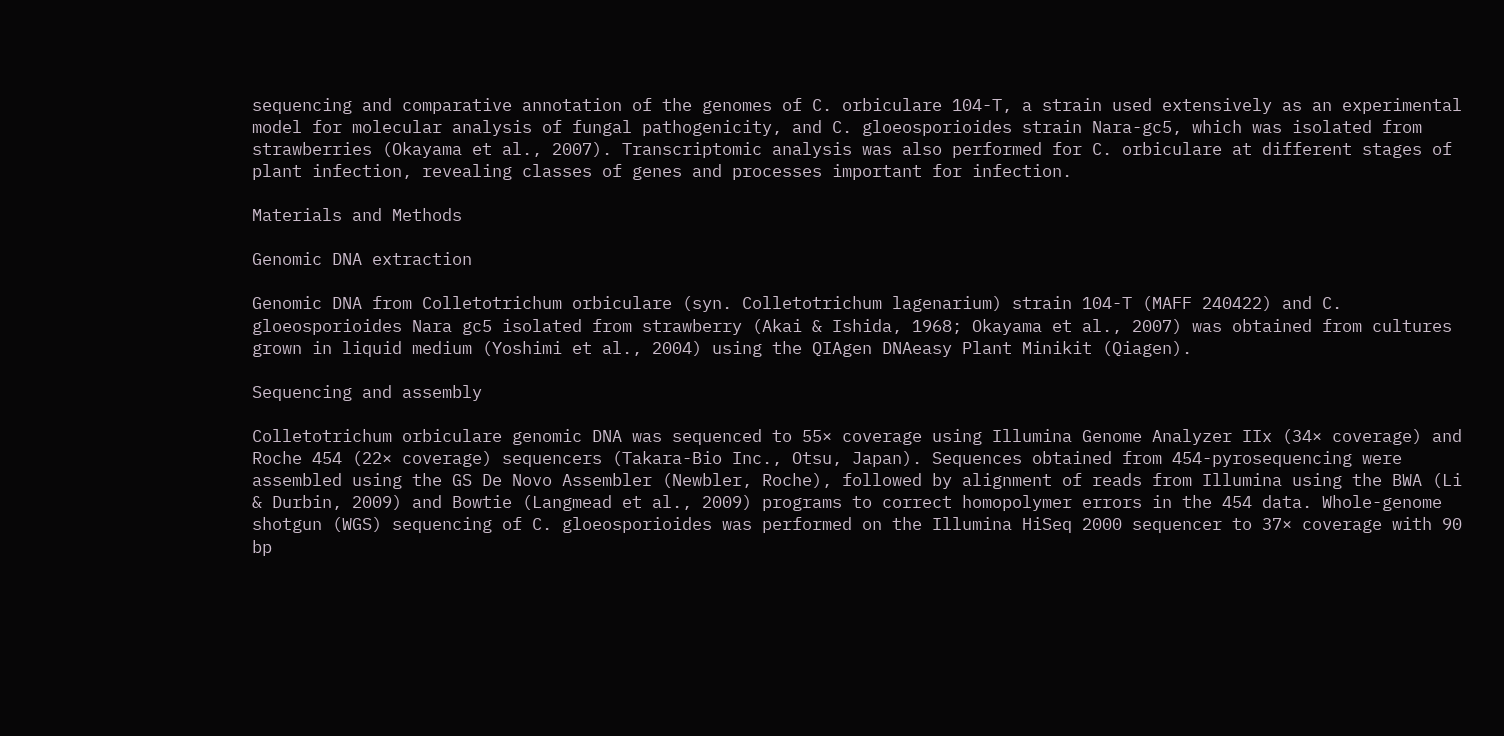sequencing and comparative annotation of the genomes of C. orbiculare 104-T, a strain used extensively as an experimental model for molecular analysis of fungal pathogenicity, and C. gloeosporioides strain Nara-gc5, which was isolated from strawberries (Okayama et al., 2007). Transcriptomic analysis was also performed for C. orbiculare at different stages of plant infection, revealing classes of genes and processes important for infection.

Materials and Methods

Genomic DNA extraction

Genomic DNA from Colletotrichum orbiculare (syn. Colletotrichum lagenarium) strain 104-T (MAFF 240422) and C. gloeosporioides Nara gc5 isolated from strawberry (Akai & Ishida, 1968; Okayama et al., 2007) was obtained from cultures grown in liquid medium (Yoshimi et al., 2004) using the QIAgen DNAeasy Plant Minikit (Qiagen).

Sequencing and assembly

Colletotrichum orbiculare genomic DNA was sequenced to 55× coverage using Illumina Genome Analyzer IIx (34× coverage) and Roche 454 (22× coverage) sequencers (Takara-Bio Inc., Otsu, Japan). Sequences obtained from 454-pyrosequencing were assembled using the GS De Novo Assembler (Newbler, Roche), followed by alignment of reads from Illumina using the BWA (Li & Durbin, 2009) and Bowtie (Langmead et al., 2009) programs to correct homopolymer errors in the 454 data. Whole-genome shotgun (WGS) sequencing of C. gloeosporioides was performed on the Illumina HiSeq 2000 sequencer to 37× coverage with 90 bp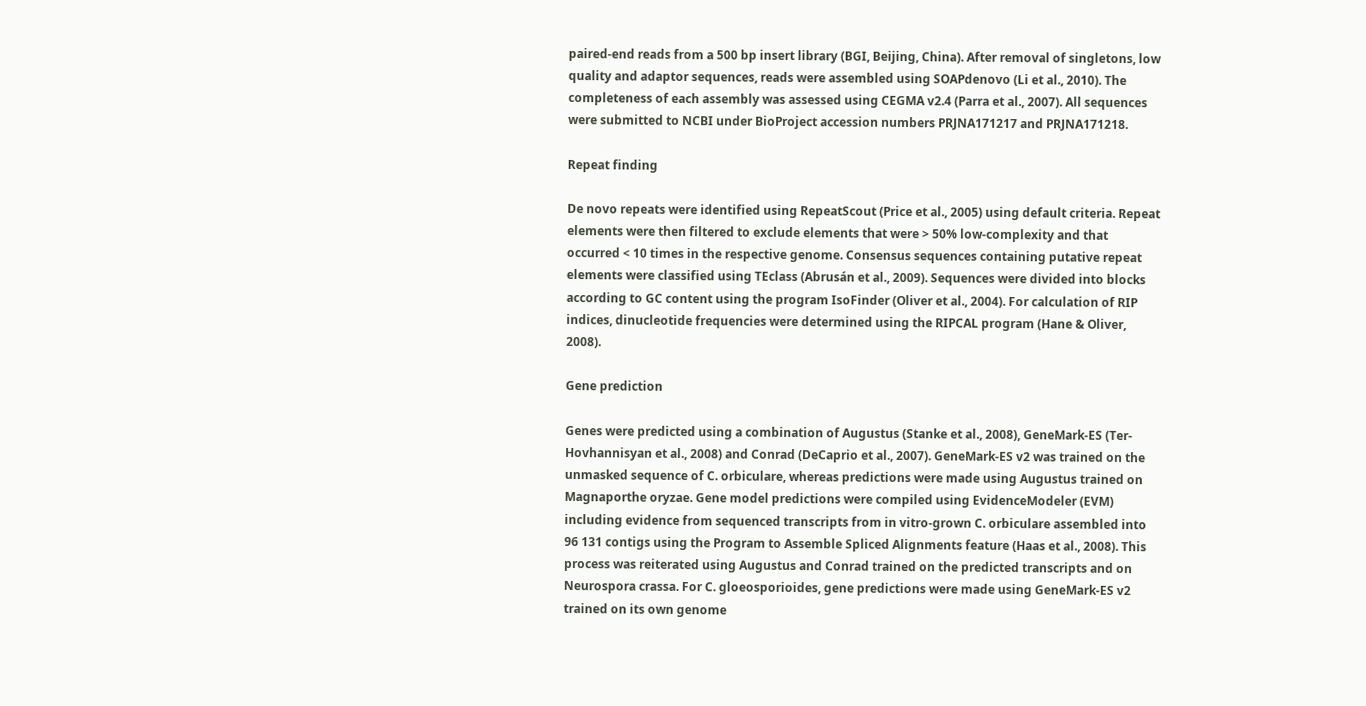paired-end reads from a 500 bp insert library (BGI, Beijing, China). After removal of singletons, low quality and adaptor sequences, reads were assembled using SOAPdenovo (Li et al., 2010). The completeness of each assembly was assessed using CEGMA v2.4 (Parra et al., 2007). All sequences were submitted to NCBI under BioProject accession numbers PRJNA171217 and PRJNA171218.

Repeat finding

De novo repeats were identified using RepeatScout (Price et al., 2005) using default criteria. Repeat elements were then filtered to exclude elements that were > 50% low-complexity and that occurred < 10 times in the respective genome. Consensus sequences containing putative repeat elements were classified using TEclass (Abrusán et al., 2009). Sequences were divided into blocks according to GC content using the program IsoFinder (Oliver et al., 2004). For calculation of RIP indices, dinucleotide frequencies were determined using the RIPCAL program (Hane & Oliver, 2008).

Gene prediction

Genes were predicted using a combination of Augustus (Stanke et al., 2008), GeneMark-ES (Ter-Hovhannisyan et al., 2008) and Conrad (DeCaprio et al., 2007). GeneMark-ES v2 was trained on the unmasked sequence of C. orbiculare, whereas predictions were made using Augustus trained on Magnaporthe oryzae. Gene model predictions were compiled using EvidenceModeler (EVM) including evidence from sequenced transcripts from in vitro-grown C. orbiculare assembled into 96 131 contigs using the Program to Assemble Spliced Alignments feature (Haas et al., 2008). This process was reiterated using Augustus and Conrad trained on the predicted transcripts and on Neurospora crassa. For C. gloeosporioides, gene predictions were made using GeneMark-ES v2 trained on its own genome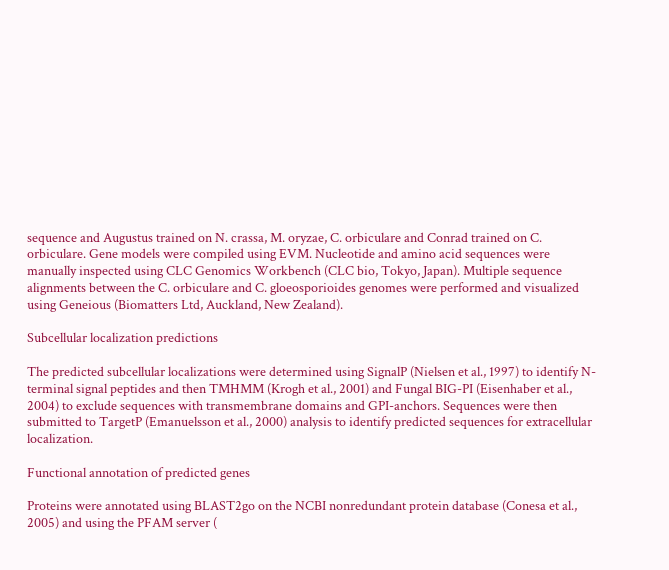sequence and Augustus trained on N. crassa, M. oryzae, C. orbiculare and Conrad trained on C. orbiculare. Gene models were compiled using EVM. Nucleotide and amino acid sequences were manually inspected using CLC Genomics Workbench (CLC bio, Tokyo, Japan). Multiple sequence alignments between the C. orbiculare and C. gloeosporioides genomes were performed and visualized using Geneious (Biomatters Ltd, Auckland, New Zealand).

Subcellular localization predictions

The predicted subcellular localizations were determined using SignalP (Nielsen et al., 1997) to identify N-terminal signal peptides and then TMHMM (Krogh et al., 2001) and Fungal BIG-PI (Eisenhaber et al., 2004) to exclude sequences with transmembrane domains and GPI-anchors. Sequences were then submitted to TargetP (Emanuelsson et al., 2000) analysis to identify predicted sequences for extracellular localization.

Functional annotation of predicted genes

Proteins were annotated using BLAST2go on the NCBI nonredundant protein database (Conesa et al., 2005) and using the PFAM server (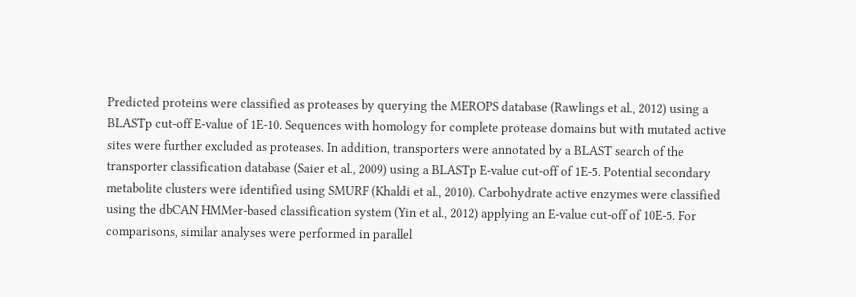Predicted proteins were classified as proteases by querying the MEROPS database (Rawlings et al., 2012) using a BLASTp cut-off E-value of 1E-10. Sequences with homology for complete protease domains but with mutated active sites were further excluded as proteases. In addition, transporters were annotated by a BLAST search of the transporter classification database (Saier et al., 2009) using a BLASTp E-value cut-off of 1E-5. Potential secondary metabolite clusters were identified using SMURF (Khaldi et al., 2010). Carbohydrate active enzymes were classified using the dbCAN HMMer-based classification system (Yin et al., 2012) applying an E-value cut-off of 10E-5. For comparisons, similar analyses were performed in parallel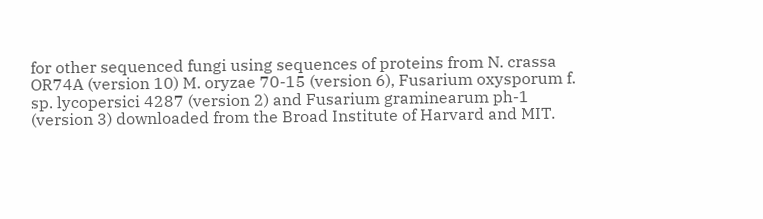for other sequenced fungi using sequences of proteins from N. crassa OR74A (version 10) M. oryzae 70-15 (version 6), Fusarium oxysporum f. sp. lycopersici 4287 (version 2) and Fusarium graminearum ph-1 (version 3) downloaded from the Broad Institute of Harvard and MIT.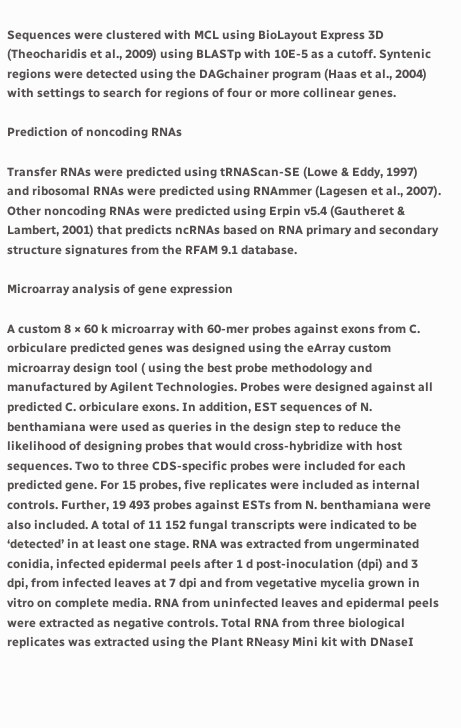Sequences were clustered with MCL using BioLayout Express 3D (Theocharidis et al., 2009) using BLASTp with 10E-5 as a cutoff. Syntenic regions were detected using the DAGchainer program (Haas et al., 2004) with settings to search for regions of four or more collinear genes.

Prediction of noncoding RNAs

Transfer RNAs were predicted using tRNAScan-SE (Lowe & Eddy, 1997) and ribosomal RNAs were predicted using RNAmmer (Lagesen et al., 2007). Other noncoding RNAs were predicted using Erpin v5.4 (Gautheret & Lambert, 2001) that predicts ncRNAs based on RNA primary and secondary structure signatures from the RFAM 9.1 database.

Microarray analysis of gene expression

A custom 8 × 60 k microarray with 60-mer probes against exons from C. orbiculare predicted genes was designed using the eArray custom microarray design tool ( using the best probe methodology and manufactured by Agilent Technologies. Probes were designed against all predicted C. orbiculare exons. In addition, EST sequences of N. benthamiana were used as queries in the design step to reduce the likelihood of designing probes that would cross-hybridize with host sequences. Two to three CDS-specific probes were included for each predicted gene. For 15 probes, five replicates were included as internal controls. Further, 19 493 probes against ESTs from N. benthamiana were also included. A total of 11 152 fungal transcripts were indicated to be ‘detected’ in at least one stage. RNA was extracted from ungerminated conidia, infected epidermal peels after 1 d post-inoculation (dpi) and 3 dpi, from infected leaves at 7 dpi and from vegetative mycelia grown in vitro on complete media. RNA from uninfected leaves and epidermal peels were extracted as negative controls. Total RNA from three biological replicates was extracted using the Plant RNeasy Mini kit with DNaseI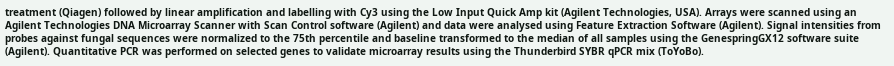treatment (Qiagen) followed by linear amplification and labelling with Cy3 using the Low Input Quick Amp kit (Agilent Technologies, USA). Arrays were scanned using an Agilent Technologies DNA Microarray Scanner with Scan Control software (Agilent) and data were analysed using Feature Extraction Software (Agilent). Signal intensities from probes against fungal sequences were normalized to the 75th percentile and baseline transformed to the median of all samples using the GenespringGX12 software suite (Agilent). Quantitative PCR was performed on selected genes to validate microarray results using the Thunderbird SYBR qPCR mix (ToYoBo).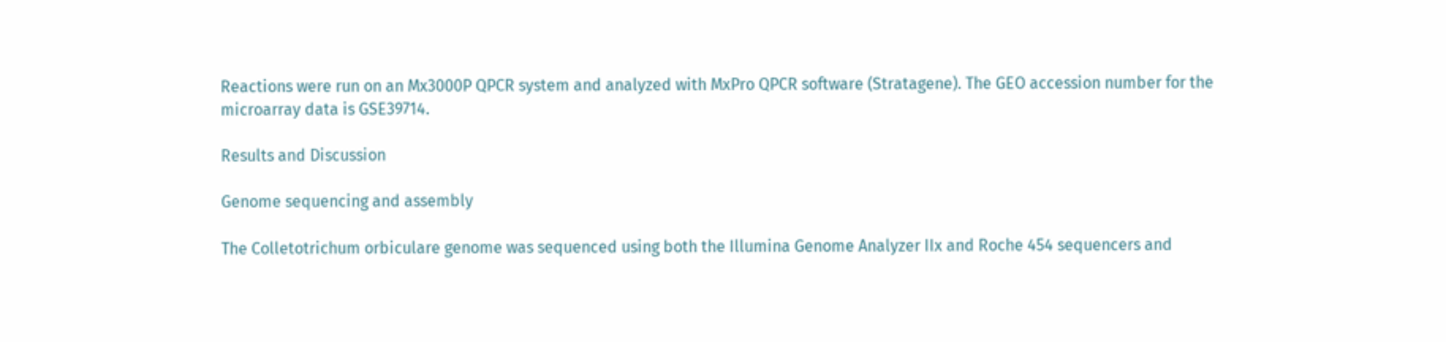Reactions were run on an Mx3000P QPCR system and analyzed with MxPro QPCR software (Stratagene). The GEO accession number for the microarray data is GSE39714.

Results and Discussion

Genome sequencing and assembly

The Colletotrichum orbiculare genome was sequenced using both the Illumina Genome Analyzer IIx and Roche 454 sequencers and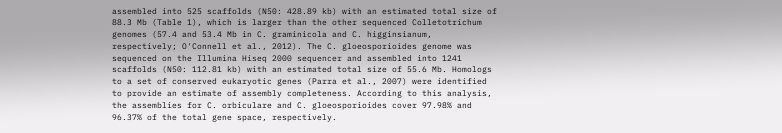assembled into 525 scaffolds (N50: 428.89 kb) with an estimated total size of 88.3 Mb (Table 1), which is larger than the other sequenced Colletotrichum genomes (57.4 and 53.4 Mb in C. graminicola and C. higginsianum, respectively; O'Connell et al., 2012). The C. gloeosporioides genome was sequenced on the Illumina Hiseq 2000 sequencer and assembled into 1241 scaffolds (N50: 112.81 kb) with an estimated total size of 55.6 Mb. Homologs to a set of conserved eukaryotic genes (Parra et al., 2007) were identified to provide an estimate of assembly completeness. According to this analysis, the assemblies for C. orbiculare and C. gloeosporioides cover 97.98% and 96.37% of the total gene space, respectively.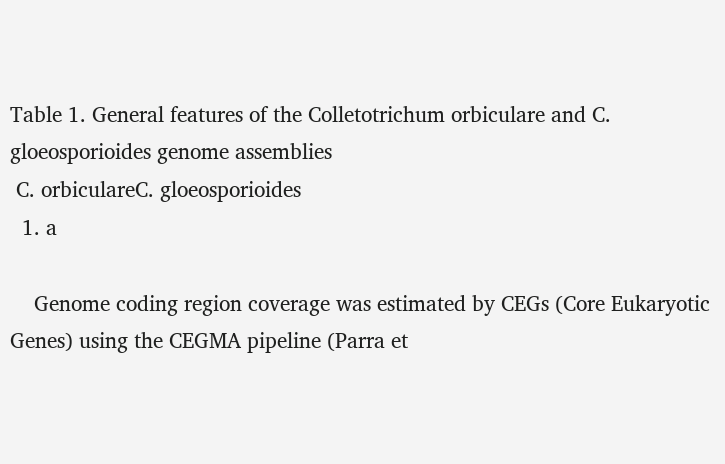Table 1. General features of the Colletotrichum orbiculare and C. gloeosporioides genome assemblies
 C. orbiculareC. gloeosporioides
  1. a

    Genome coding region coverage was estimated by CEGs (Core Eukaryotic Genes) using the CEGMA pipeline (Parra et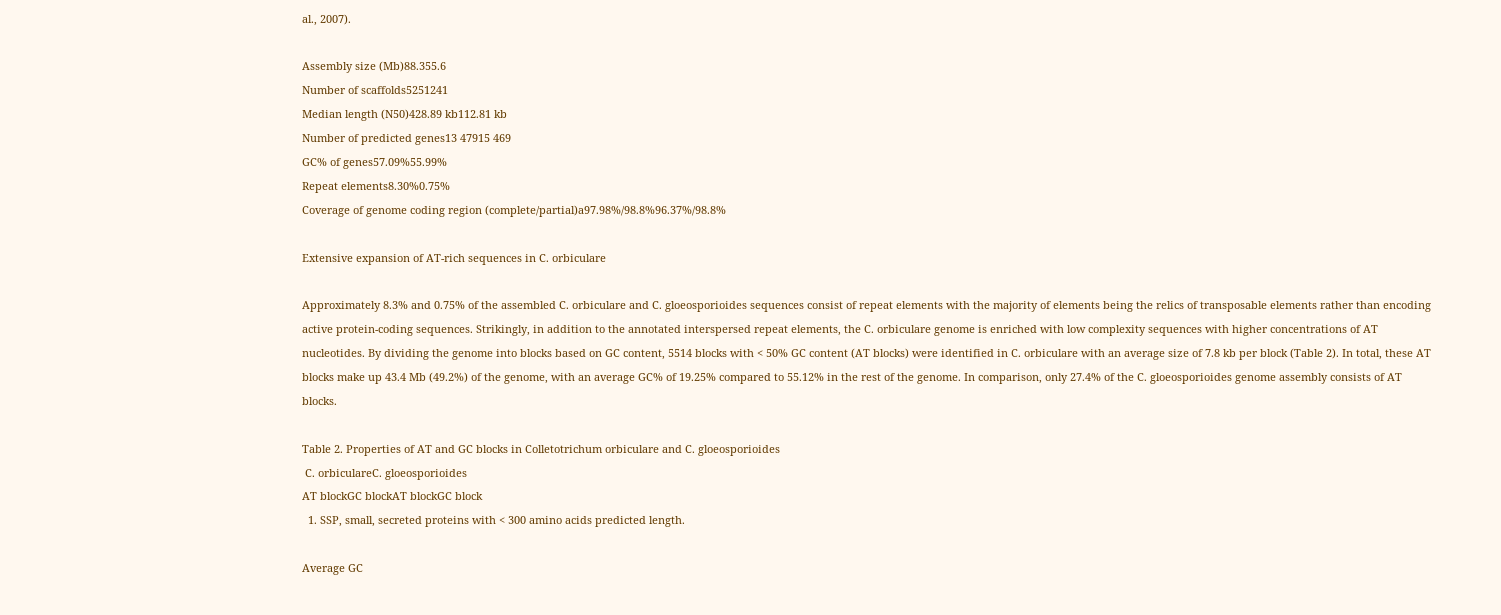al., 2007).

Assembly size (Mb)88.355.6
Number of scaffolds5251241
Median length (N50)428.89 kb112.81 kb
Number of predicted genes13 47915 469
GC% of genes57.09%55.99%
Repeat elements8.30%0.75%
Coverage of genome coding region (complete/partial)a97.98%/98.8%96.37%/98.8%

Extensive expansion of AT-rich sequences in C. orbiculare

Approximately 8.3% and 0.75% of the assembled C. orbiculare and C. gloeosporioides sequences consist of repeat elements with the majority of elements being the relics of transposable elements rather than encoding active protein-coding sequences. Strikingly, in addition to the annotated interspersed repeat elements, the C. orbiculare genome is enriched with low complexity sequences with higher concentrations of AT nucleotides. By dividing the genome into blocks based on GC content, 5514 blocks with < 50% GC content (AT blocks) were identified in C. orbiculare with an average size of 7.8 kb per block (Table 2). In total, these AT blocks make up 43.4 Mb (49.2%) of the genome, with an average GC% of 19.25% compared to 55.12% in the rest of the genome. In comparison, only 27.4% of the C. gloeosporioides genome assembly consists of AT blocks.

Table 2. Properties of AT and GC blocks in Colletotrichum orbiculare and C. gloeosporioides
 C. orbiculareC. gloeosporioides
AT blockGC blockAT blockGC block
  1. SSP, small, secreted proteins with < 300 amino acids predicted length.

Average GC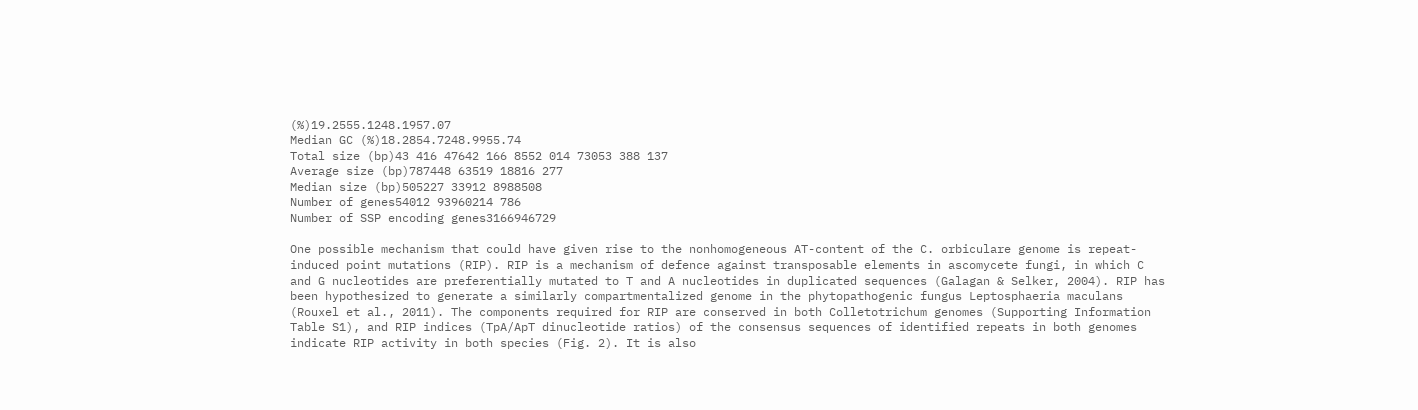(%)19.2555.1248.1957.07
Median GC (%)18.2854.7248.9955.74
Total size (bp)43 416 47642 166 8552 014 73053 388 137
Average size (bp)787448 63519 18816 277
Median size (bp)505227 33912 8988508
Number of genes54012 93960214 786
Number of SSP encoding genes3166946729

One possible mechanism that could have given rise to the nonhomogeneous AT-content of the C. orbiculare genome is repeat-induced point mutations (RIP). RIP is a mechanism of defence against transposable elements in ascomycete fungi, in which C and G nucleotides are preferentially mutated to T and A nucleotides in duplicated sequences (Galagan & Selker, 2004). RIP has been hypothesized to generate a similarly compartmentalized genome in the phytopathogenic fungus Leptosphaeria maculans (Rouxel et al., 2011). The components required for RIP are conserved in both Colletotrichum genomes (Supporting Information Table S1), and RIP indices (TpA/ApT dinucleotide ratios) of the consensus sequences of identified repeats in both genomes indicate RIP activity in both species (Fig. 2). It is also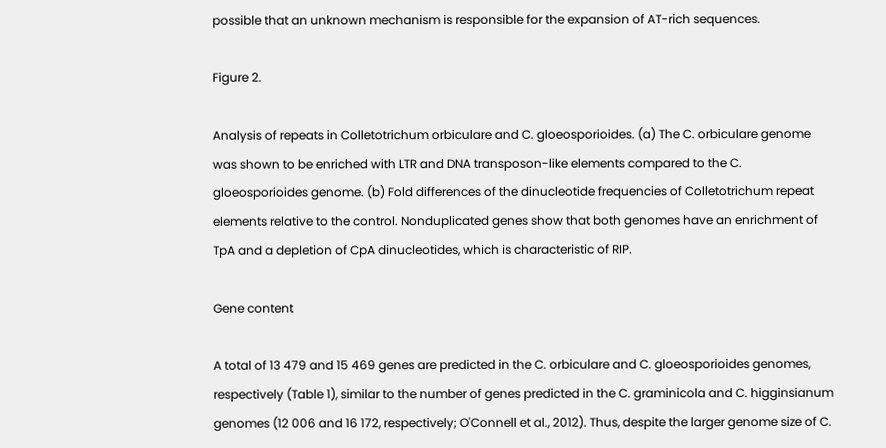possible that an unknown mechanism is responsible for the expansion of AT-rich sequences.

Figure 2.

Analysis of repeats in Colletotrichum orbiculare and C. gloeosporioides. (a) The C. orbiculare genome was shown to be enriched with LTR and DNA transposon-like elements compared to the C. gloeosporioides genome. (b) Fold differences of the dinucleotide frequencies of Colletotrichum repeat elements relative to the control. Nonduplicated genes show that both genomes have an enrichment of TpA and a depletion of CpA dinucleotides, which is characteristic of RIP.

Gene content

A total of 13 479 and 15 469 genes are predicted in the C. orbiculare and C. gloeosporioides genomes, respectively (Table 1), similar to the number of genes predicted in the C. graminicola and C. higginsianum genomes (12 006 and 16 172, respectively; O'Connell et al., 2012). Thus, despite the larger genome size of C.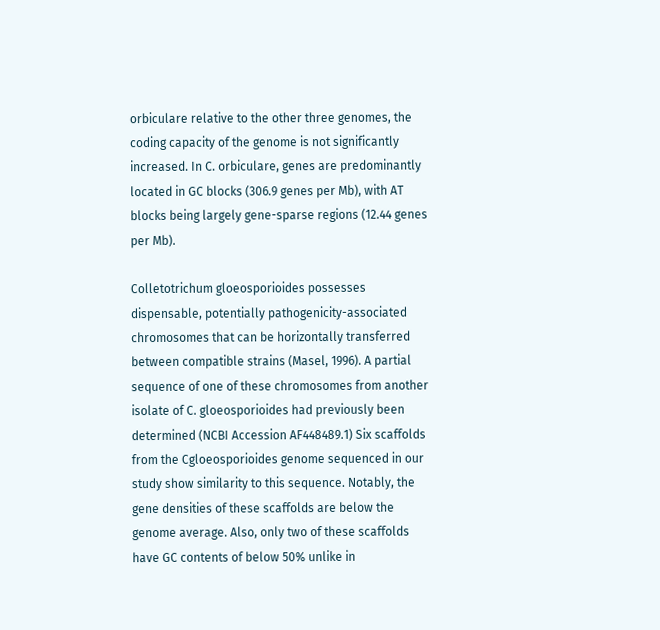orbiculare relative to the other three genomes, the coding capacity of the genome is not significantly increased. In C. orbiculare, genes are predominantly located in GC blocks (306.9 genes per Mb), with AT blocks being largely gene-sparse regions (12.44 genes per Mb).

Colletotrichum gloeosporioides possesses dispensable, potentially pathogenicity-associated chromosomes that can be horizontally transferred between compatible strains (Masel, 1996). A partial sequence of one of these chromosomes from another isolate of C. gloeosporioides had previously been determined (NCBI Accession AF448489.1) Six scaffolds from the Cgloeosporioides genome sequenced in our study show similarity to this sequence. Notably, the gene densities of these scaffolds are below the genome average. Also, only two of these scaffolds have GC contents of below 50% unlike in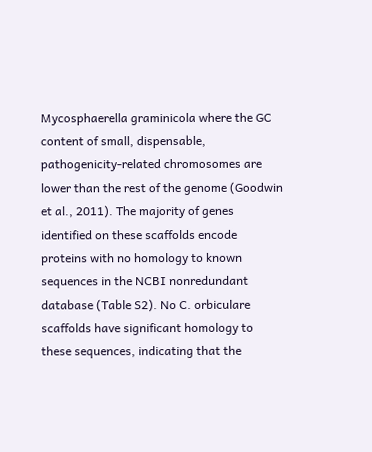Mycosphaerella graminicola where the GC content of small, dispensable, pathogenicity-related chromosomes are lower than the rest of the genome (Goodwin et al., 2011). The majority of genes identified on these scaffolds encode proteins with no homology to known sequences in the NCBI nonredundant database (Table S2). No C. orbiculare scaffolds have significant homology to these sequences, indicating that the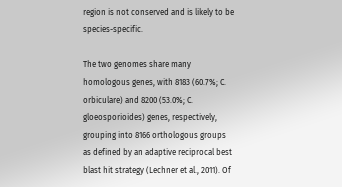region is not conserved and is likely to be species-specific.

The two genomes share many homologous genes, with 8183 (60.7%; C. orbiculare) and 8200 (53.0%; C. gloeosporioides) genes, respectively, grouping into 8166 orthologous groups as defined by an adaptive reciprocal best blast hit strategy (Lechner et al., 2011). Of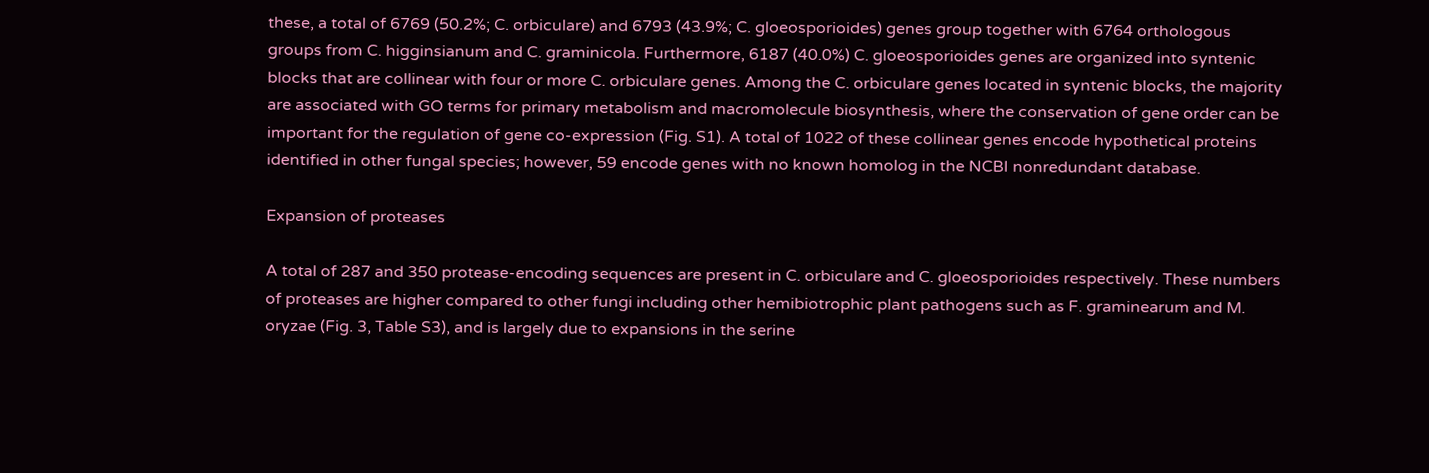these, a total of 6769 (50.2%; C. orbiculare) and 6793 (43.9%; C. gloeosporioides) genes group together with 6764 orthologous groups from C. higginsianum and C. graminicola. Furthermore, 6187 (40.0%) C. gloeosporioides genes are organized into syntenic blocks that are collinear with four or more C. orbiculare genes. Among the C. orbiculare genes located in syntenic blocks, the majority are associated with GO terms for primary metabolism and macromolecule biosynthesis, where the conservation of gene order can be important for the regulation of gene co-expression (Fig. S1). A total of 1022 of these collinear genes encode hypothetical proteins identified in other fungal species; however, 59 encode genes with no known homolog in the NCBI nonredundant database.

Expansion of proteases

A total of 287 and 350 protease-encoding sequences are present in C. orbiculare and C. gloeosporioides respectively. These numbers of proteases are higher compared to other fungi including other hemibiotrophic plant pathogens such as F. graminearum and M. oryzae (Fig. 3, Table S3), and is largely due to expansions in the serine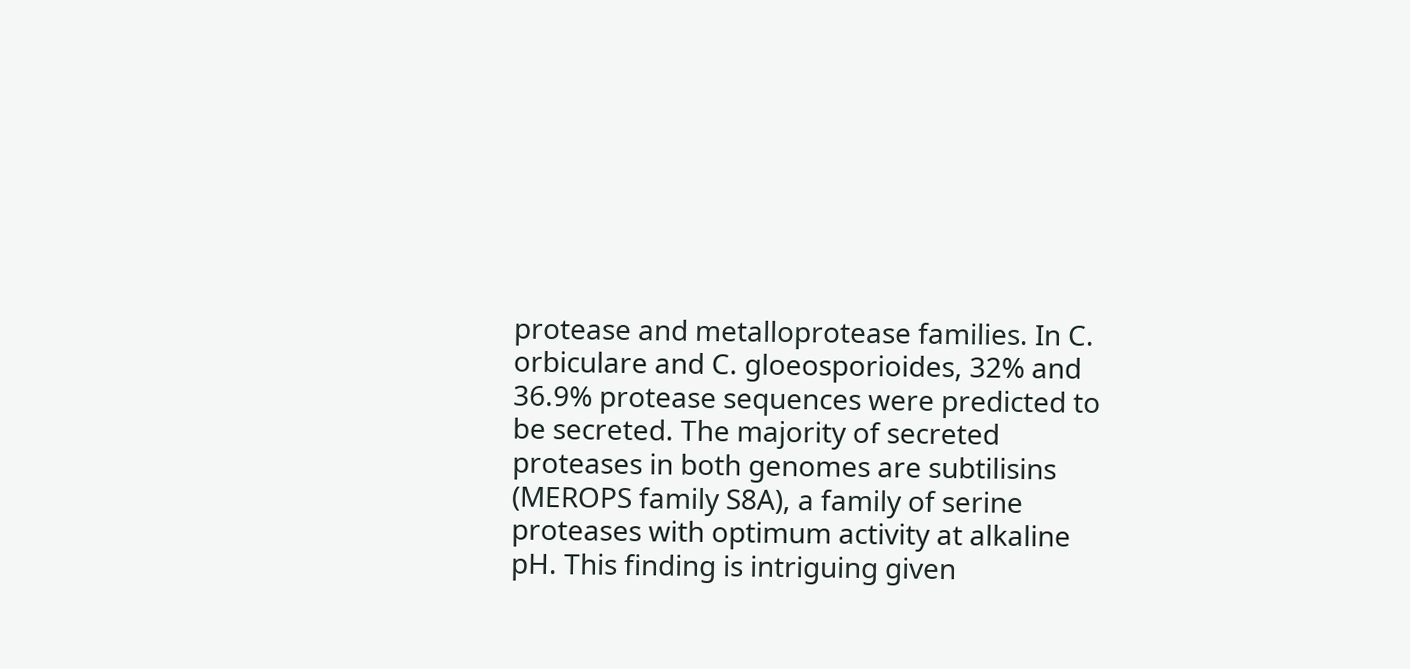protease and metalloprotease families. In C. orbiculare and C. gloeosporioides, 32% and 36.9% protease sequences were predicted to be secreted. The majority of secreted proteases in both genomes are subtilisins (MEROPS family S8A), a family of serine proteases with optimum activity at alkaline pH. This finding is intriguing given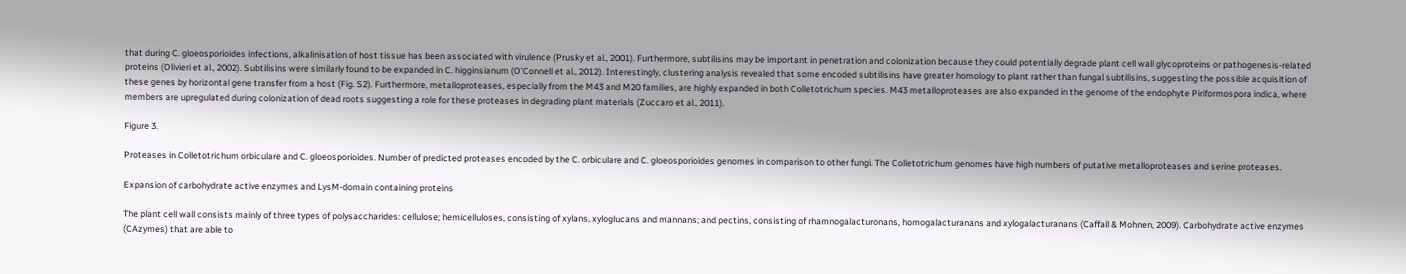that during C. gloeosporioides infections, alkalinisation of host tissue has been associated with virulence (Prusky et al., 2001). Furthermore, subtilisins may be important in penetration and colonization because they could potentially degrade plant cell wall glycoproteins or pathogenesis-related proteins (Olivieri et al., 2002). Subtilisins were similarly found to be expanded in C. higginsianum (O'Connell et al., 2012). Interestingly, clustering analysis revealed that some encoded subtilisins have greater homology to plant rather than fungal subtilisins, suggesting the possible acquisition of these genes by horizontal gene transfer from a host (Fig. S2). Furthermore, metalloproteases, especially from the M43 and M20 families, are highly expanded in both Colletotrichum species. M43 metalloproteases are also expanded in the genome of the endophyte Piriformospora indica, where members are upregulated during colonization of dead roots suggesting a role for these proteases in degrading plant materials (Zuccaro et al., 2011).

Figure 3.

Proteases in Colletotrichum orbiculare and C. gloeosporioides. Number of predicted proteases encoded by the C. orbiculare and C. gloeosporioides genomes in comparison to other fungi. The Colletotrichum genomes have high numbers of putative metalloproteases and serine proteases.

Expansion of carbohydrate active enzymes and LysM-domain containing proteins

The plant cell wall consists mainly of three types of polysaccharides: cellulose; hemicelluloses, consisting of xylans, xyloglucans and mannans; and pectins, consisting of rhamnogalacturonans, homogalacturanans and xylogalacturanans (Caffall & Mohnen, 2009). Carbohydrate active enzymes (CAzymes) that are able to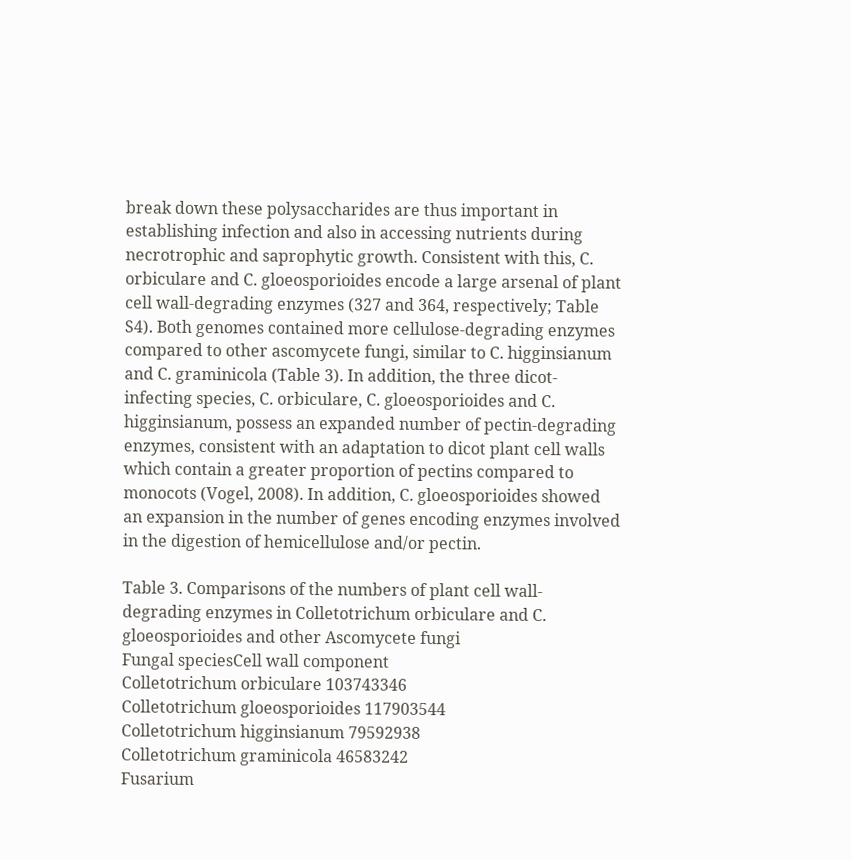break down these polysaccharides are thus important in establishing infection and also in accessing nutrients during necrotrophic and saprophytic growth. Consistent with this, C. orbiculare and C. gloeosporioides encode a large arsenal of plant cell wall-degrading enzymes (327 and 364, respectively; Table S4). Both genomes contained more cellulose-degrading enzymes compared to other ascomycete fungi, similar to C. higginsianum and C. graminicola (Table 3). In addition, the three dicot-infecting species, C. orbiculare, C. gloeosporioides and C. higginsianum, possess an expanded number of pectin-degrading enzymes, consistent with an adaptation to dicot plant cell walls which contain a greater proportion of pectins compared to monocots (Vogel, 2008). In addition, C. gloeosporioides showed an expansion in the number of genes encoding enzymes involved in the digestion of hemicellulose and/or pectin.

Table 3. Comparisons of the numbers of plant cell wall-degrading enzymes in Colletotrichum orbiculare and C. gloeosporioides and other Ascomycete fungi
Fungal speciesCell wall component
Colletotrichum orbiculare 103743346
Colletotrichum gloeosporioides 117903544
Colletotrichum higginsianum 79592938
Colletotrichum graminicola 46583242
Fusarium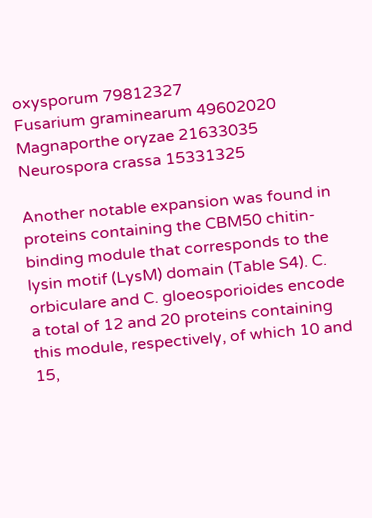oxysporum 79812327
Fusarium graminearum 49602020
Magnaporthe oryzae 21633035
Neurospora crassa 15331325

Another notable expansion was found in proteins containing the CBM50 chitin-binding module that corresponds to the lysin motif (LysM) domain (Table S4). C. orbiculare and C. gloeosporioides encode a total of 12 and 20 proteins containing this module, respectively, of which 10 and 15,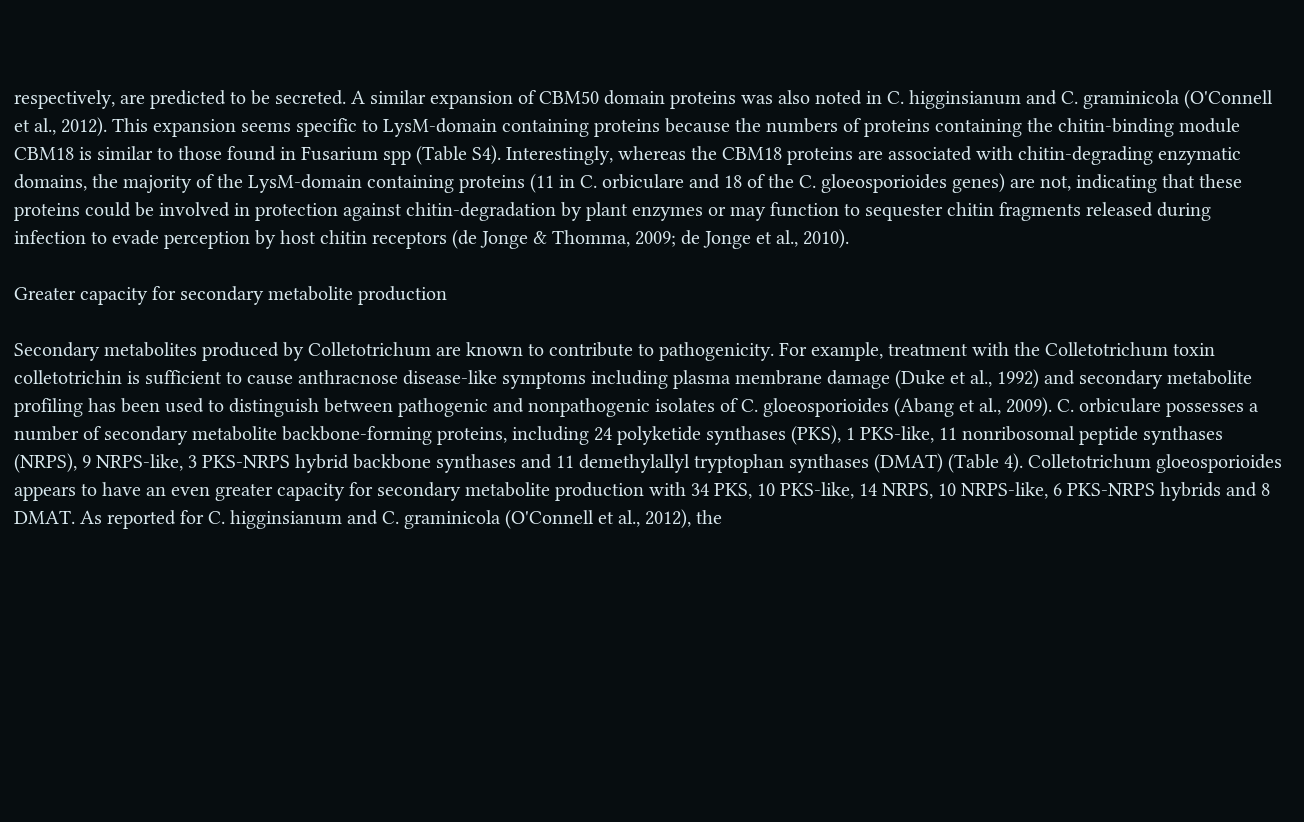respectively, are predicted to be secreted. A similar expansion of CBM50 domain proteins was also noted in C. higginsianum and C. graminicola (O'Connell et al., 2012). This expansion seems specific to LysM-domain containing proteins because the numbers of proteins containing the chitin-binding module CBM18 is similar to those found in Fusarium spp (Table S4). Interestingly, whereas the CBM18 proteins are associated with chitin-degrading enzymatic domains, the majority of the LysM-domain containing proteins (11 in C. orbiculare and 18 of the C. gloeosporioides genes) are not, indicating that these proteins could be involved in protection against chitin-degradation by plant enzymes or may function to sequester chitin fragments released during infection to evade perception by host chitin receptors (de Jonge & Thomma, 2009; de Jonge et al., 2010).

Greater capacity for secondary metabolite production

Secondary metabolites produced by Colletotrichum are known to contribute to pathogenicity. For example, treatment with the Colletotrichum toxin colletotrichin is sufficient to cause anthracnose disease-like symptoms including plasma membrane damage (Duke et al., 1992) and secondary metabolite profiling has been used to distinguish between pathogenic and nonpathogenic isolates of C. gloeosporioides (Abang et al., 2009). C. orbiculare possesses a number of secondary metabolite backbone-forming proteins, including 24 polyketide synthases (PKS), 1 PKS-like, 11 nonribosomal peptide synthases (NRPS), 9 NRPS-like, 3 PKS-NRPS hybrid backbone synthases and 11 demethylallyl tryptophan synthases (DMAT) (Table 4). Colletotrichum gloeosporioides appears to have an even greater capacity for secondary metabolite production with 34 PKS, 10 PKS-like, 14 NRPS, 10 NRPS-like, 6 PKS-NRPS hybrids and 8 DMAT. As reported for C. higginsianum and C. graminicola (O'Connell et al., 2012), the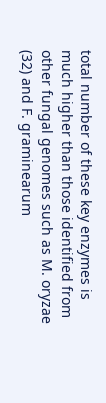total number of these key enzymes is much higher than those identified from other fungal genomes such as M. oryzae (32) and F. graminearum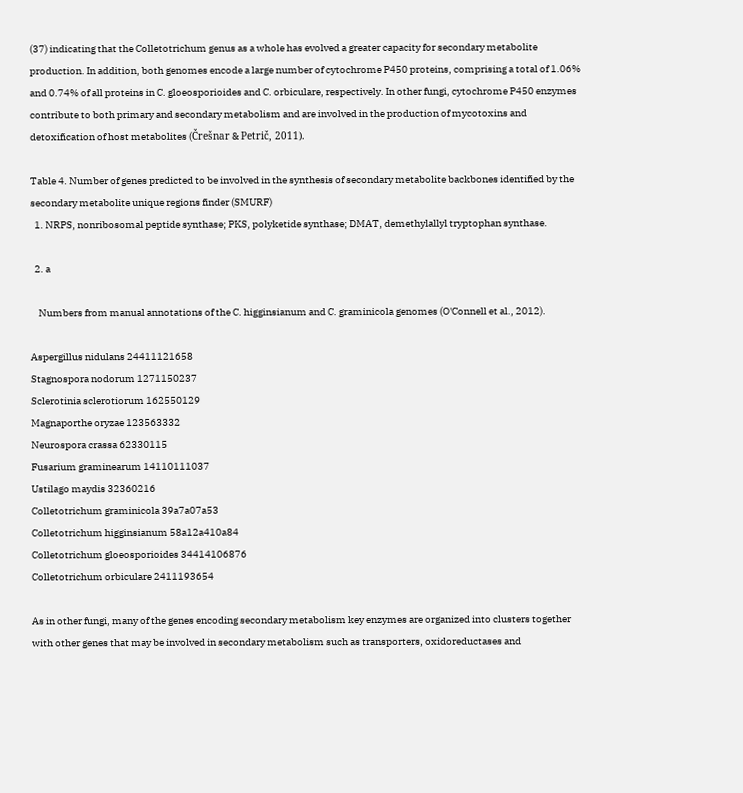(37) indicating that the Colletotrichum genus as a whole has evolved a greater capacity for secondary metabolite production. In addition, both genomes encode a large number of cytochrome P450 proteins, comprising a total of 1.06% and 0.74% of all proteins in C. gloeosporioides and C. orbiculare, respectively. In other fungi, cytochrome P450 enzymes contribute to both primary and secondary metabolism and are involved in the production of mycotoxins and detoxification of host metabolites (Črešnar & Petrič, 2011).

Table 4. Number of genes predicted to be involved in the synthesis of secondary metabolite backbones identified by the secondary metabolite unique regions finder (SMURF)
  1. NRPS, nonribosomal peptide synthase; PKS, polyketide synthase; DMAT, demethylallyl tryptophan synthase.

  2. a

    Numbers from manual annotations of the C. higginsianum and C. graminicola genomes (O'Connell et al., 2012).

Aspergillus nidulans 24411121658
Stagnospora nodorum 1271150237
Sclerotinia sclerotiorum 162550129
Magnaporthe oryzae 123563332
Neurospora crassa 62330115
Fusarium graminearum 14110111037
Ustilago maydis 32360216
Colletotrichum graminicola 39a7a07a53
Colletotrichum higginsianum 58a12a410a84
Colletotrichum gloeosporioides 34414106876
Colletotrichum orbiculare 2411193654

As in other fungi, many of the genes encoding secondary metabolism key enzymes are organized into clusters together with other genes that may be involved in secondary metabolism such as transporters, oxidoreductases and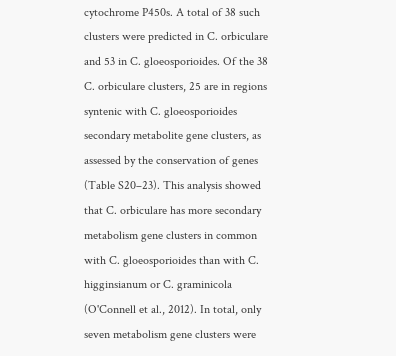cytochrome P450s. A total of 38 such clusters were predicted in C. orbiculare and 53 in C. gloeosporioides. Of the 38 C. orbiculare clusters, 25 are in regions syntenic with C. gloeosporioides secondary metabolite gene clusters, as assessed by the conservation of genes (Table S20–23). This analysis showed that C. orbiculare has more secondary metabolism gene clusters in common with C. gloeosporioides than with C. higginsianum or C. graminicola (O'Connell et al., 2012). In total, only seven metabolism gene clusters were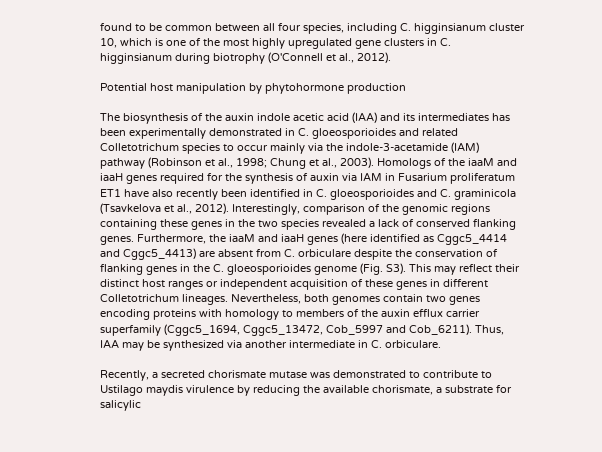found to be common between all four species, including C. higginsianum cluster 10, which is one of the most highly upregulated gene clusters in C. higginsianum during biotrophy (O'Connell et al., 2012).

Potential host manipulation by phytohormone production

The biosynthesis of the auxin indole acetic acid (IAA) and its intermediates has been experimentally demonstrated in C. gloeosporioides and related Colletotrichum species to occur mainly via the indole-3-acetamide (IAM) pathway (Robinson et al., 1998; Chung et al., 2003). Homologs of the iaaM and iaaH genes required for the synthesis of auxin via IAM in Fusarium proliferatum ET1 have also recently been identified in C. gloeosporioides and C. graminicola (Tsavkelova et al., 2012). Interestingly, comparison of the genomic regions containing these genes in the two species revealed a lack of conserved flanking genes. Furthermore, the iaaM and iaaH genes (here identified as Cggc5_4414 and Cggc5_4413) are absent from C. orbiculare despite the conservation of flanking genes in the C. gloeosporioides genome (Fig. S3). This may reflect their distinct host ranges or independent acquisition of these genes in different Colletotrichum lineages. Nevertheless, both genomes contain two genes encoding proteins with homology to members of the auxin efflux carrier superfamily (Cggc5_1694, Cggc5_13472, Cob_5997 and Cob_6211). Thus, IAA may be synthesized via another intermediate in C. orbiculare.

Recently, a secreted chorismate mutase was demonstrated to contribute to Ustilago maydis virulence by reducing the available chorismate, a substrate for salicylic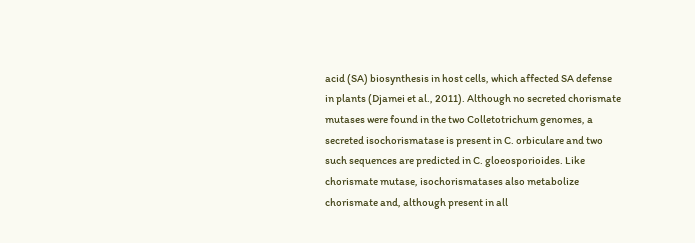acid (SA) biosynthesis in host cells, which affected SA defense in plants (Djamei et al., 2011). Although no secreted chorismate mutases were found in the two Colletotrichum genomes, a secreted isochorismatase is present in C. orbiculare and two such sequences are predicted in C. gloeosporioides. Like chorismate mutase, isochorismatases also metabolize chorismate and, although present in all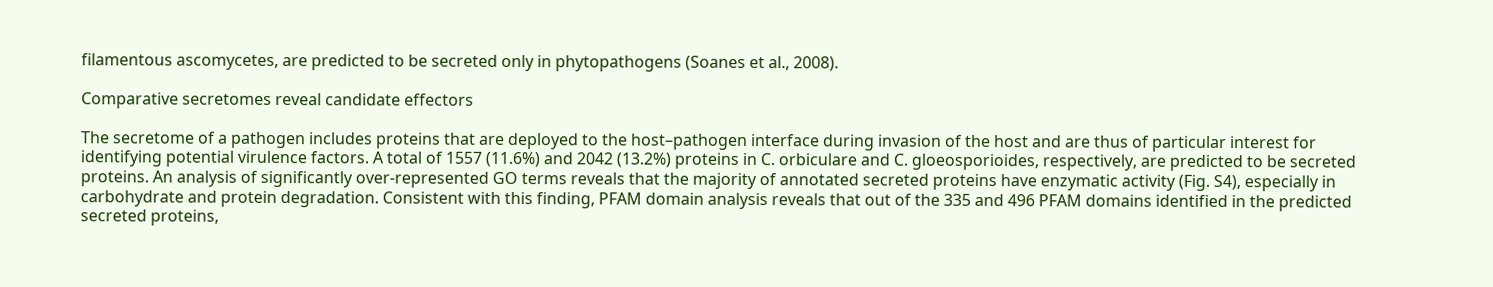filamentous ascomycetes, are predicted to be secreted only in phytopathogens (Soanes et al., 2008).

Comparative secretomes reveal candidate effectors

The secretome of a pathogen includes proteins that are deployed to the host–pathogen interface during invasion of the host and are thus of particular interest for identifying potential virulence factors. A total of 1557 (11.6%) and 2042 (13.2%) proteins in C. orbiculare and C. gloeosporioides, respectively, are predicted to be secreted proteins. An analysis of significantly over-represented GO terms reveals that the majority of annotated secreted proteins have enzymatic activity (Fig. S4), especially in carbohydrate and protein degradation. Consistent with this finding, PFAM domain analysis reveals that out of the 335 and 496 PFAM domains identified in the predicted secreted proteins,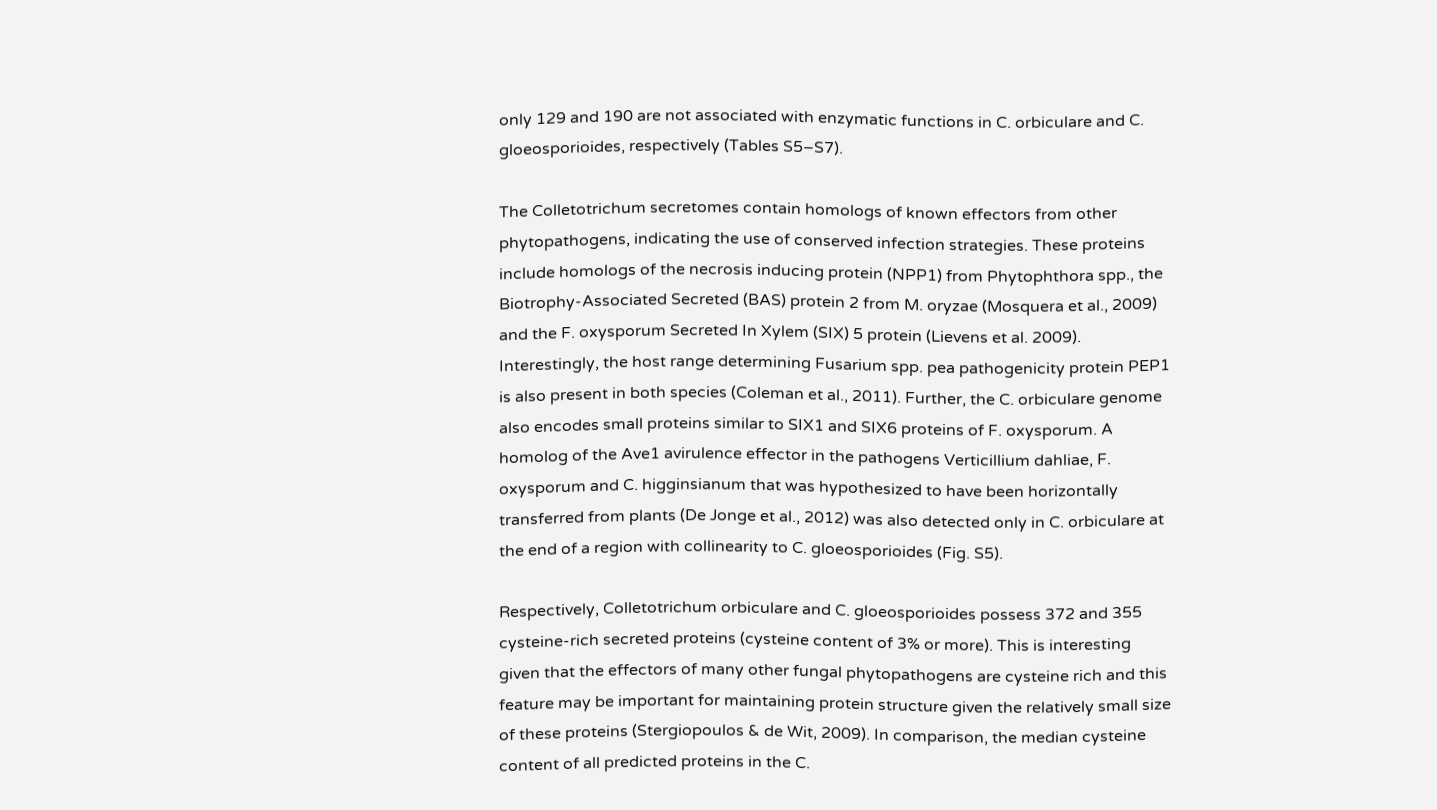only 129 and 190 are not associated with enzymatic functions in C. orbiculare and C. gloeosporioides, respectively (Tables S5–S7).

The Colletotrichum secretomes contain homologs of known effectors from other phytopathogens, indicating the use of conserved infection strategies. These proteins include homologs of the necrosis inducing protein (NPP1) from Phytophthora spp., the Biotrophy-Associated Secreted (BAS) protein 2 from M. oryzae (Mosquera et al., 2009) and the F. oxysporum Secreted In Xylem (SIX) 5 protein (Lievens et al. 2009). Interestingly, the host range determining Fusarium spp. pea pathogenicity protein PEP1 is also present in both species (Coleman et al., 2011). Further, the C. orbiculare genome also encodes small proteins similar to SIX1 and SIX6 proteins of F. oxysporum. A homolog of the Ave1 avirulence effector in the pathogens Verticillium dahliae, F. oxysporum and C. higginsianum that was hypothesized to have been horizontally transferred from plants (De Jonge et al., 2012) was also detected only in C. orbiculare at the end of a region with collinearity to C. gloeosporioides (Fig. S5).

Respectively, Colletotrichum orbiculare and C. gloeosporioides possess 372 and 355 cysteine-rich secreted proteins (cysteine content of 3% or more). This is interesting given that the effectors of many other fungal phytopathogens are cysteine rich and this feature may be important for maintaining protein structure given the relatively small size of these proteins (Stergiopoulos & de Wit, 2009). In comparison, the median cysteine content of all predicted proteins in the C.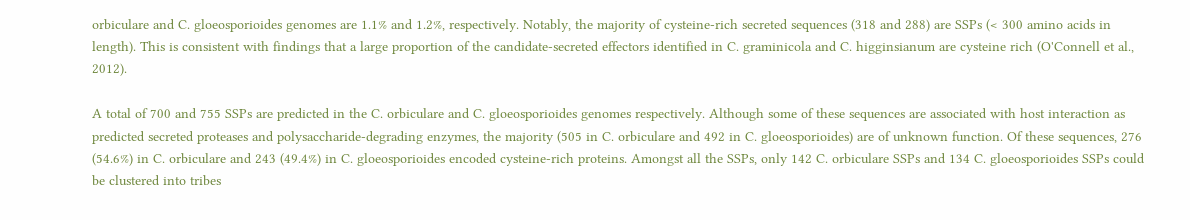orbiculare and C. gloeosporioides genomes are 1.1% and 1.2%, respectively. Notably, the majority of cysteine-rich secreted sequences (318 and 288) are SSPs (< 300 amino acids in length). This is consistent with findings that a large proportion of the candidate-secreted effectors identified in C. graminicola and C. higginsianum are cysteine rich (O'Connell et al., 2012).

A total of 700 and 755 SSPs are predicted in the C. orbiculare and C. gloeosporioides genomes respectively. Although some of these sequences are associated with host interaction as predicted secreted proteases and polysaccharide-degrading enzymes, the majority (505 in C. orbiculare and 492 in C. gloeosporioides) are of unknown function. Of these sequences, 276 (54.6%) in C. orbiculare and 243 (49.4%) in C. gloeosporioides encoded cysteine-rich proteins. Amongst all the SSPs, only 142 C. orbiculare SSPs and 134 C. gloeosporioides SSPs could be clustered into tribes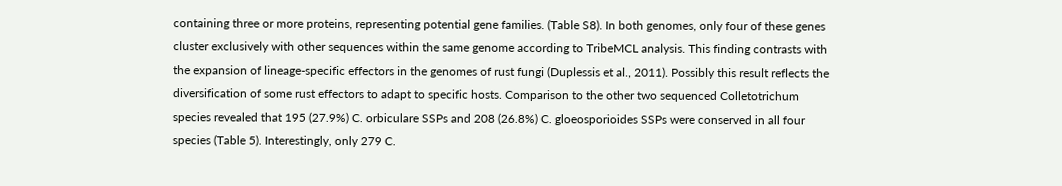containing three or more proteins, representing potential gene families. (Table S8). In both genomes, only four of these genes cluster exclusively with other sequences within the same genome according to TribeMCL analysis. This finding contrasts with the expansion of lineage-specific effectors in the genomes of rust fungi (Duplessis et al., 2011). Possibly this result reflects the diversification of some rust effectors to adapt to specific hosts. Comparison to the other two sequenced Colletotrichum species revealed that 195 (27.9%) C. orbiculare SSPs and 208 (26.8%) C. gloeosporioides SSPs were conserved in all four species (Table 5). Interestingly, only 279 C.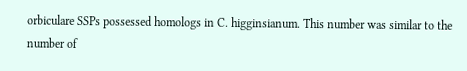orbiculare SSPs possessed homologs in C. higginsianum. This number was similar to the number of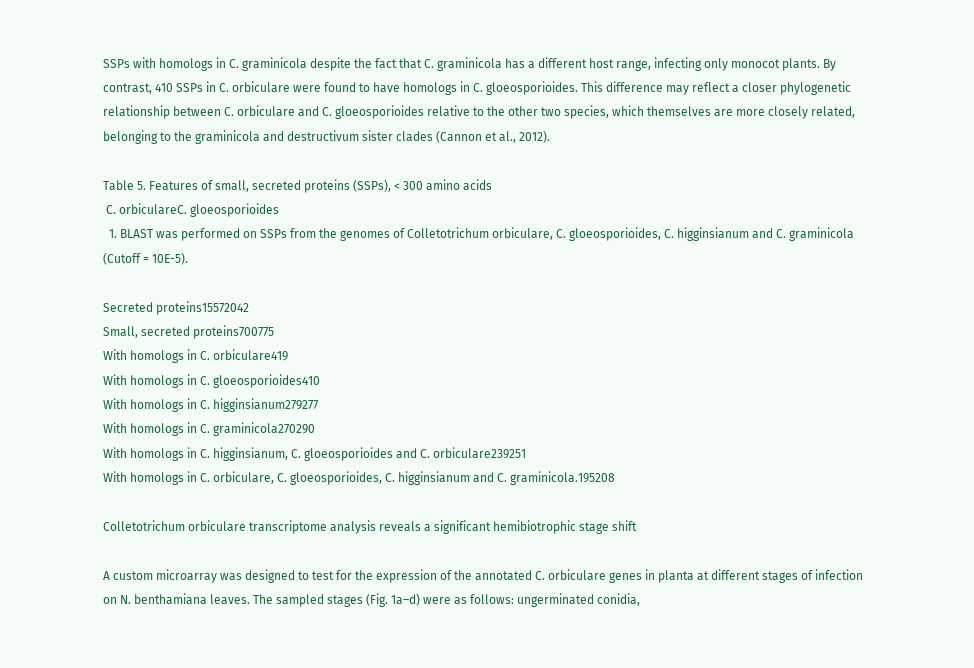SSPs with homologs in C. graminicola despite the fact that C. graminicola has a different host range, infecting only monocot plants. By contrast, 410 SSPs in C. orbiculare were found to have homologs in C. gloeosporioides. This difference may reflect a closer phylogenetic relationship between C. orbiculare and C. gloeosporioides relative to the other two species, which themselves are more closely related, belonging to the graminicola and destructivum sister clades (Cannon et al., 2012).

Table 5. Features of small, secreted proteins (SSPs), < 300 amino acids
 C. orbiculareC. gloeosporioides
  1. BLAST was performed on SSPs from the genomes of Colletotrichum orbiculare, C. gloeosporioides, C. higginsianum and C. graminicola (Cutoff = 10E-5).

Secreted proteins15572042
Small, secreted proteins700775
With homologs in C. orbiculare419
With homologs in C. gloeosporioides410
With homologs in C. higginsianum279277
With homologs in C. graminicola270290
With homologs in C. higginsianum, C. gloeosporioides and C. orbiculare239251
With homologs in C. orbiculare, C. gloeosporioides, C. higginsianum and C. graminicola.195208

Colletotrichum orbiculare transcriptome analysis reveals a significant hemibiotrophic stage shift

A custom microarray was designed to test for the expression of the annotated C. orbiculare genes in planta at different stages of infection on N. benthamiana leaves. The sampled stages (Fig. 1a–d) were as follows: ungerminated conidia,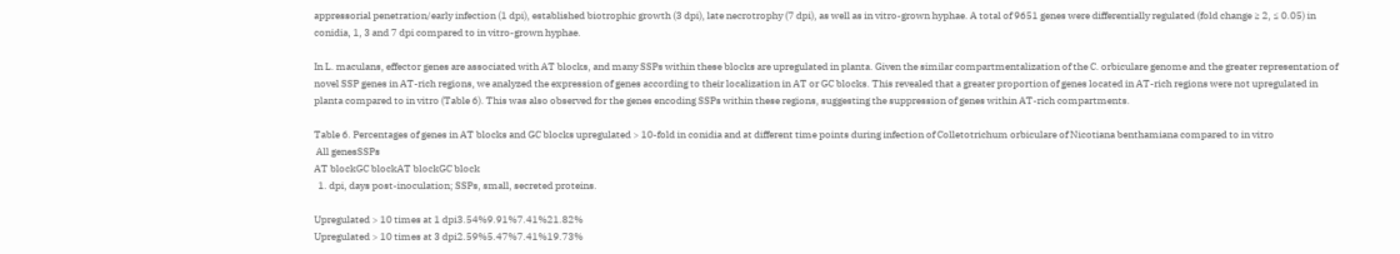appressorial penetration/early infection (1 dpi), established biotrophic growth (3 dpi), late necrotrophy (7 dpi), as well as in vitro-grown hyphae. A total of 9651 genes were differentially regulated (fold change ≥ 2, ≤ 0.05) in conidia, 1, 3 and 7 dpi compared to in vitro-grown hyphae.

In L. maculans, effector genes are associated with AT blocks, and many SSPs within these blocks are upregulated in planta. Given the similar compartmentalization of the C. orbiculare genome and the greater representation of novel SSP genes in AT-rich regions, we analyzed the expression of genes according to their localization in AT or GC blocks. This revealed that a greater proportion of genes located in AT-rich regions were not upregulated in planta compared to in vitro (Table 6). This was also observed for the genes encoding SSPs within these regions, suggesting the suppression of genes within AT-rich compartments.

Table 6. Percentages of genes in AT blocks and GC blocks upregulated > 10-fold in conidia and at different time points during infection of Colletotrichum orbiculare of Nicotiana benthamiana compared to in vitro
 All genesSSPs
AT blockGC blockAT blockGC block
  1. dpi, days post-inoculation; SSPs, small, secreted proteins.

Upregulated > 10 times at 1 dpi3.54%9.91%7.41%21.82%
Upregulated > 10 times at 3 dpi2.59%5.47%7.41%19.73%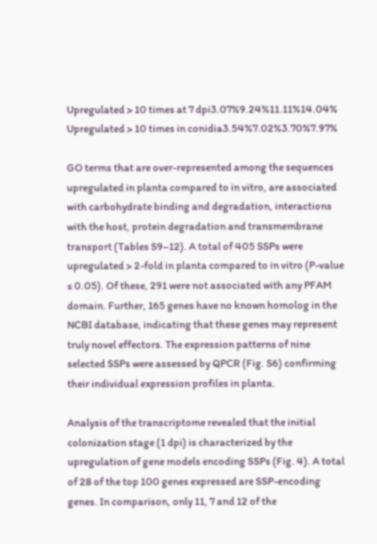Upregulated > 10 times at 7 dpi3.07%9.24%11.11%14.04%
Upregulated > 10 times in conidia3.54%7.02%3.70%7.97%

GO terms that are over-represented among the sequences upregulated in planta compared to in vitro, are associated with carbohydrate binding and degradation, interactions with the host, protein degradation and transmembrane transport (Tables S9–12). A total of 405 SSPs were upregulated > 2-fold in planta compared to in vitro (P-value ≤ 0.05). Of these, 291 were not associated with any PFAM domain. Further, 165 genes have no known homolog in the NCBI database, indicating that these genes may represent truly novel effectors. The expression patterns of nine selected SSPs were assessed by QPCR (Fig. S6) confirming their individual expression profiles in planta.

Analysis of the transcriptome revealed that the initial colonization stage (1 dpi) is characterized by the upregulation of gene models encoding SSPs (Fig. 4). A total of 28 of the top 100 genes expressed are SSP-encoding genes. In comparison, only 11, 7 and 12 of the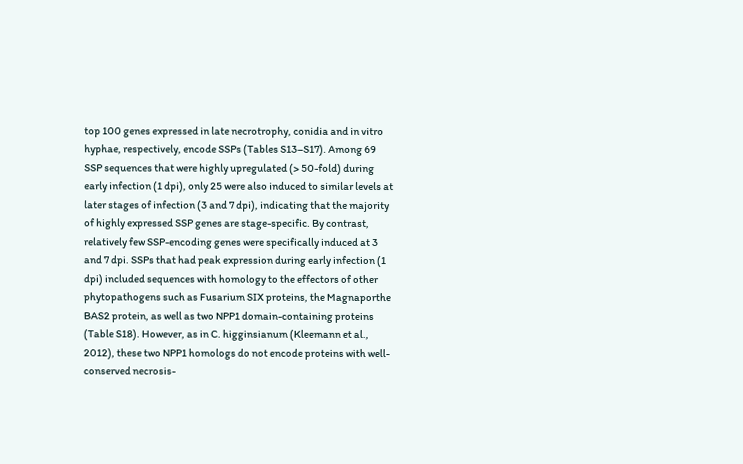top 100 genes expressed in late necrotrophy, conidia and in vitro hyphae, respectively, encode SSPs (Tables S13–S17). Among 69 SSP sequences that were highly upregulated (> 50-fold) during early infection (1 dpi), only 25 were also induced to similar levels at later stages of infection (3 and 7 dpi), indicating that the majority of highly expressed SSP genes are stage-specific. By contrast, relatively few SSP-encoding genes were specifically induced at 3 and 7 dpi. SSPs that had peak expression during early infection (1 dpi) included sequences with homology to the effectors of other phytopathogens such as Fusarium SIX proteins, the Magnaporthe BAS2 protein, as well as two NPP1 domain-containing proteins (Table S18). However, as in C. higginsianum (Kleemann et al., 2012), these two NPP1 homologs do not encode proteins with well-conserved necrosis-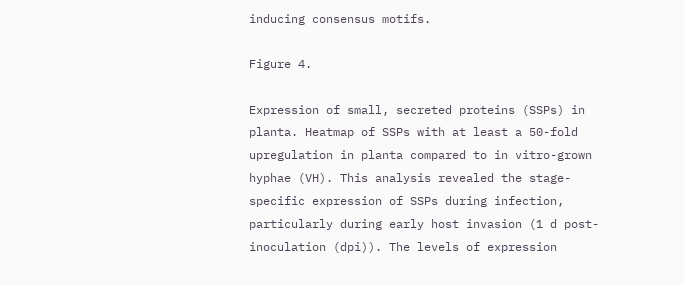inducing consensus motifs.

Figure 4.

Expression of small, secreted proteins (SSPs) in planta. Heatmap of SSPs with at least a 50-fold upregulation in planta compared to in vitro-grown hyphae (VH). This analysis revealed the stage-specific expression of SSPs during infection, particularly during early host invasion (1 d post-inoculation (dpi)). The levels of expression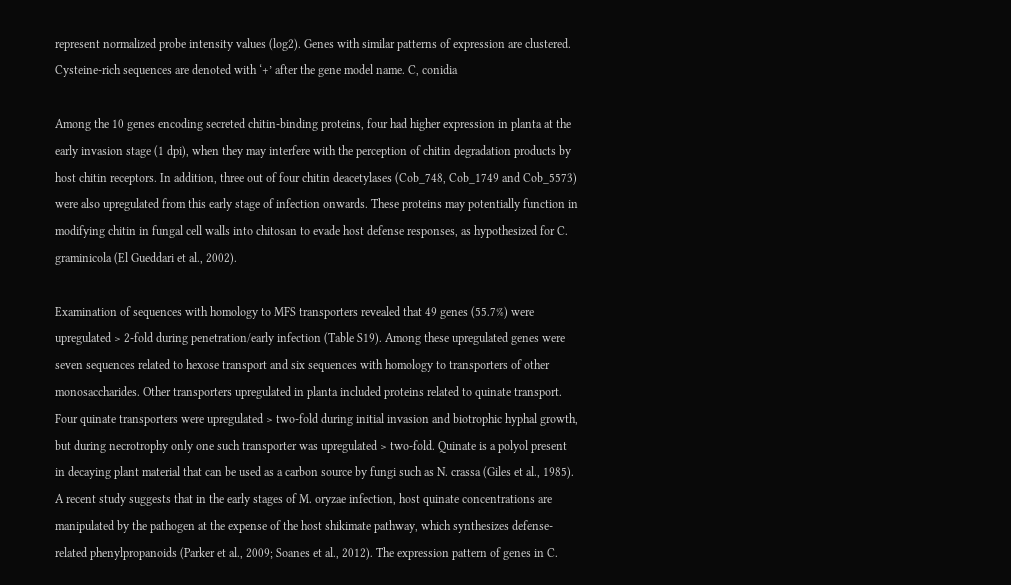represent normalized probe intensity values (log2). Genes with similar patterns of expression are clustered. Cysteine-rich sequences are denoted with ‘+’ after the gene model name. C, conidia

Among the 10 genes encoding secreted chitin-binding proteins, four had higher expression in planta at the early invasion stage (1 dpi), when they may interfere with the perception of chitin degradation products by host chitin receptors. In addition, three out of four chitin deacetylases (Cob_748, Cob_1749 and Cob_5573) were also upregulated from this early stage of infection onwards. These proteins may potentially function in modifying chitin in fungal cell walls into chitosan to evade host defense responses, as hypothesized for C. graminicola (El Gueddari et al., 2002).

Examination of sequences with homology to MFS transporters revealed that 49 genes (55.7%) were upregulated > 2-fold during penetration/early infection (Table S19). Among these upregulated genes were seven sequences related to hexose transport and six sequences with homology to transporters of other monosaccharides. Other transporters upregulated in planta included proteins related to quinate transport. Four quinate transporters were upregulated > two-fold during initial invasion and biotrophic hyphal growth, but during necrotrophy only one such transporter was upregulated > two-fold. Quinate is a polyol present in decaying plant material that can be used as a carbon source by fungi such as N. crassa (Giles et al., 1985). A recent study suggests that in the early stages of M. oryzae infection, host quinate concentrations are manipulated by the pathogen at the expense of the host shikimate pathway, which synthesizes defense-related phenylpropanoids (Parker et al., 2009; Soanes et al., 2012). The expression pattern of genes in C.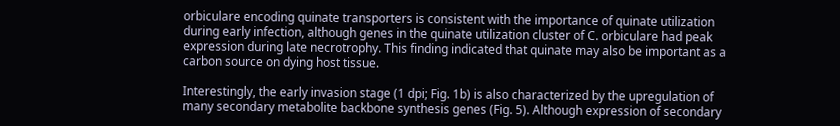orbiculare encoding quinate transporters is consistent with the importance of quinate utilization during early infection, although genes in the quinate utilization cluster of C. orbiculare had peak expression during late necrotrophy. This finding indicated that quinate may also be important as a carbon source on dying host tissue.

Interestingly, the early invasion stage (1 dpi; Fig. 1b) is also characterized by the upregulation of many secondary metabolite backbone synthesis genes (Fig. 5). Although expression of secondary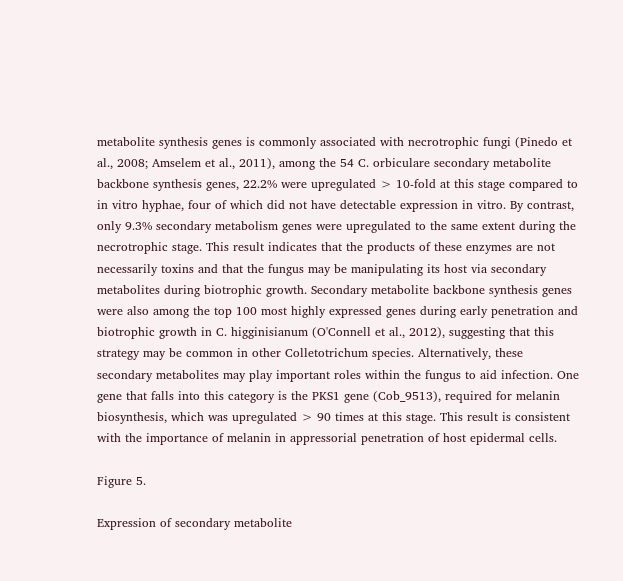metabolite synthesis genes is commonly associated with necrotrophic fungi (Pinedo et al., 2008; Amselem et al., 2011), among the 54 C. orbiculare secondary metabolite backbone synthesis genes, 22.2% were upregulated > 10-fold at this stage compared to in vitro hyphae, four of which did not have detectable expression in vitro. By contrast, only 9.3% secondary metabolism genes were upregulated to the same extent during the necrotrophic stage. This result indicates that the products of these enzymes are not necessarily toxins and that the fungus may be manipulating its host via secondary metabolites during biotrophic growth. Secondary metabolite backbone synthesis genes were also among the top 100 most highly expressed genes during early penetration and biotrophic growth in C. higginisianum (O'Connell et al., 2012), suggesting that this strategy may be common in other Colletotrichum species. Alternatively, these secondary metabolites may play important roles within the fungus to aid infection. One gene that falls into this category is the PKS1 gene (Cob_9513), required for melanin biosynthesis, which was upregulated > 90 times at this stage. This result is consistent with the importance of melanin in appressorial penetration of host epidermal cells.

Figure 5.

Expression of secondary metabolite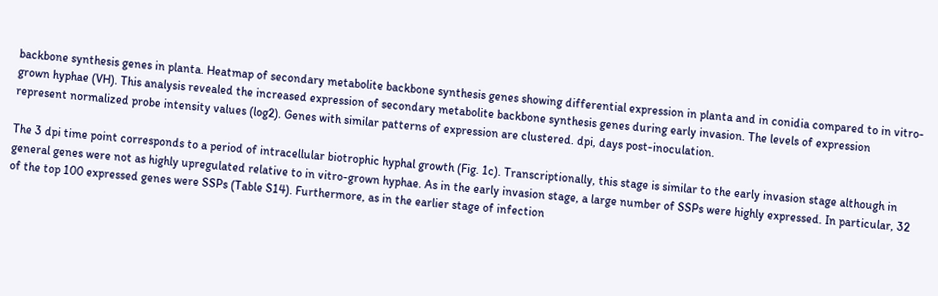backbone synthesis genes in planta. Heatmap of secondary metabolite backbone synthesis genes showing differential expression in planta and in conidia compared to in vitro-grown hyphae (VH). This analysis revealed the increased expression of secondary metabolite backbone synthesis genes during early invasion. The levels of expression represent normalized probe intensity values (log2). Genes with similar patterns of expression are clustered. dpi, days post-inoculation.

The 3 dpi time point corresponds to a period of intracellular biotrophic hyphal growth (Fig. 1c). Transcriptionally, this stage is similar to the early invasion stage although in general genes were not as highly upregulated relative to in vitro-grown hyphae. As in the early invasion stage, a large number of SSPs were highly expressed. In particular, 32 of the top 100 expressed genes were SSPs (Table S14). Furthermore, as in the earlier stage of infection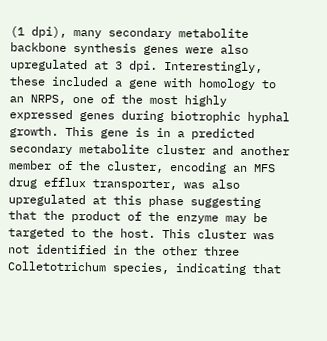(1 dpi), many secondary metabolite backbone synthesis genes were also upregulated at 3 dpi. Interestingly, these included a gene with homology to an NRPS, one of the most highly expressed genes during biotrophic hyphal growth. This gene is in a predicted secondary metabolite cluster and another member of the cluster, encoding an MFS drug efflux transporter, was also upregulated at this phase suggesting that the product of the enzyme may be targeted to the host. This cluster was not identified in the other three Colletotrichum species, indicating that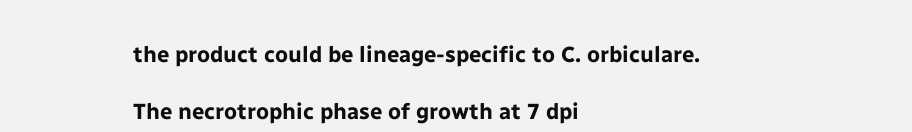the product could be lineage-specific to C. orbiculare.

The necrotrophic phase of growth at 7 dpi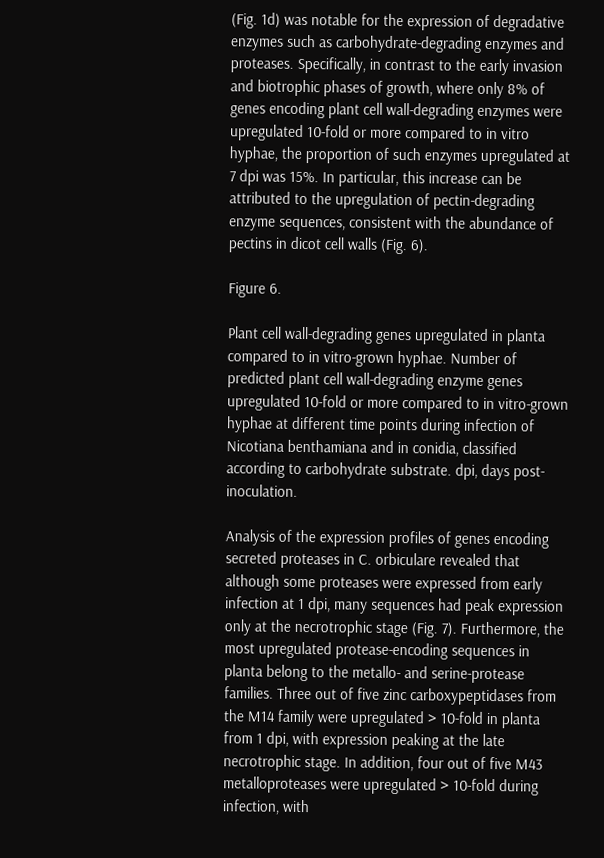(Fig. 1d) was notable for the expression of degradative enzymes such as carbohydrate-degrading enzymes and proteases. Specifically, in contrast to the early invasion and biotrophic phases of growth, where only 8% of genes encoding plant cell wall-degrading enzymes were upregulated 10-fold or more compared to in vitro hyphae, the proportion of such enzymes upregulated at 7 dpi was 15%. In particular, this increase can be attributed to the upregulation of pectin-degrading enzyme sequences, consistent with the abundance of pectins in dicot cell walls (Fig. 6).

Figure 6.

Plant cell wall-degrading genes upregulated in planta compared to in vitro-grown hyphae. Number of predicted plant cell wall-degrading enzyme genes upregulated 10-fold or more compared to in vitro-grown hyphae at different time points during infection of Nicotiana benthamiana and in conidia, classified according to carbohydrate substrate. dpi, days post-inoculation.

Analysis of the expression profiles of genes encoding secreted proteases in C. orbiculare revealed that although some proteases were expressed from early infection at 1 dpi, many sequences had peak expression only at the necrotrophic stage (Fig. 7). Furthermore, the most upregulated protease-encoding sequences in planta belong to the metallo- and serine-protease families. Three out of five zinc carboxypeptidases from the M14 family were upregulated > 10-fold in planta from 1 dpi, with expression peaking at the late necrotrophic stage. In addition, four out of five M43 metalloproteases were upregulated > 10-fold during infection, with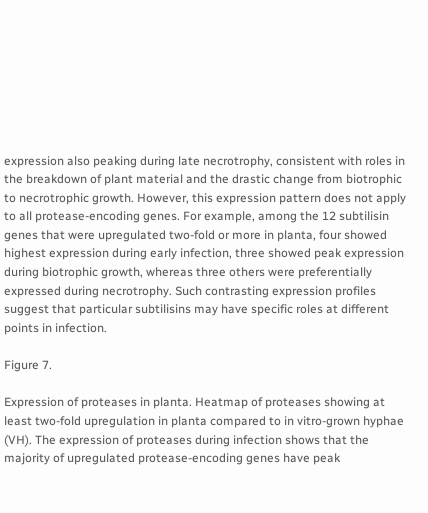expression also peaking during late necrotrophy, consistent with roles in the breakdown of plant material and the drastic change from biotrophic to necrotrophic growth. However, this expression pattern does not apply to all protease-encoding genes. For example, among the 12 subtilisin genes that were upregulated two-fold or more in planta, four showed highest expression during early infection, three showed peak expression during biotrophic growth, whereas three others were preferentially expressed during necrotrophy. Such contrasting expression profiles suggest that particular subtilisins may have specific roles at different points in infection.

Figure 7.

Expression of proteases in planta. Heatmap of proteases showing at least two-fold upregulation in planta compared to in vitro-grown hyphae (VH). The expression of proteases during infection shows that the majority of upregulated protease-encoding genes have peak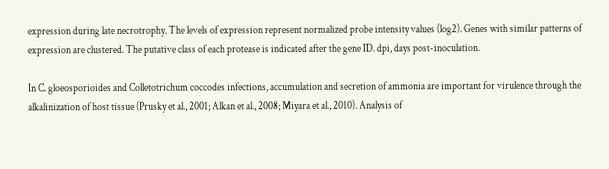expression during late necrotrophy. The levels of expression represent normalized probe intensity values (log2). Genes with similar patterns of expression are clustered. The putative class of each protease is indicated after the gene ID. dpi, days post-inoculation.

In C. gloeosporioides and Colletotrichum coccodes infections, accumulation and secretion of ammonia are important for virulence through the alkalinization of host tissue (Prusky et al., 2001; Alkan et al., 2008; Miyara et al., 2010). Analysis of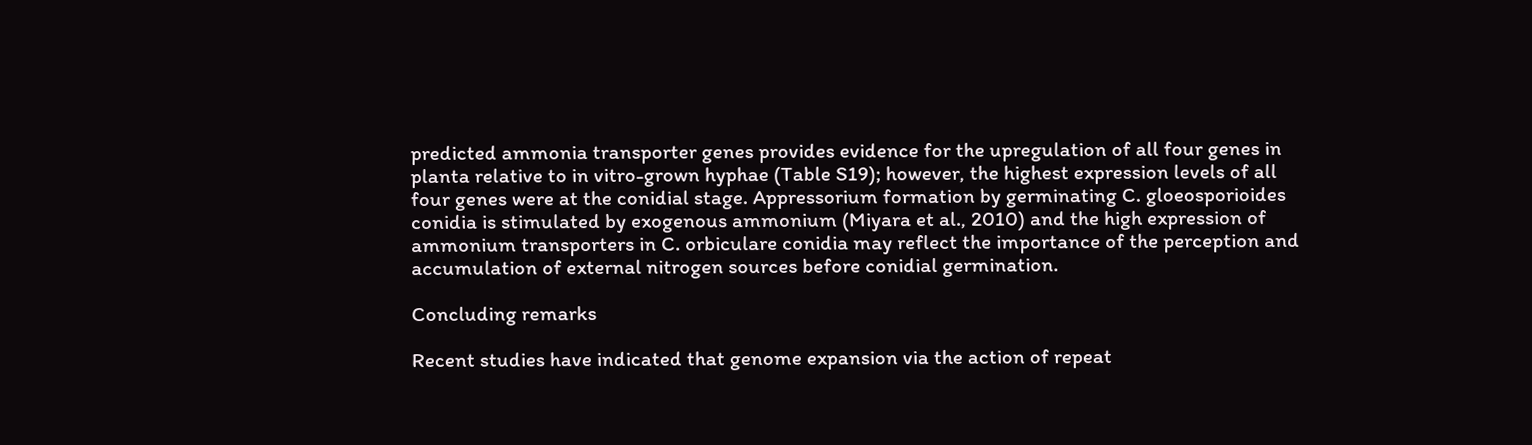predicted ammonia transporter genes provides evidence for the upregulation of all four genes in planta relative to in vitro-grown hyphae (Table S19); however, the highest expression levels of all four genes were at the conidial stage. Appressorium formation by germinating C. gloeosporioides conidia is stimulated by exogenous ammonium (Miyara et al., 2010) and the high expression of ammonium transporters in C. orbiculare conidia may reflect the importance of the perception and accumulation of external nitrogen sources before conidial germination.

Concluding remarks

Recent studies have indicated that genome expansion via the action of repeat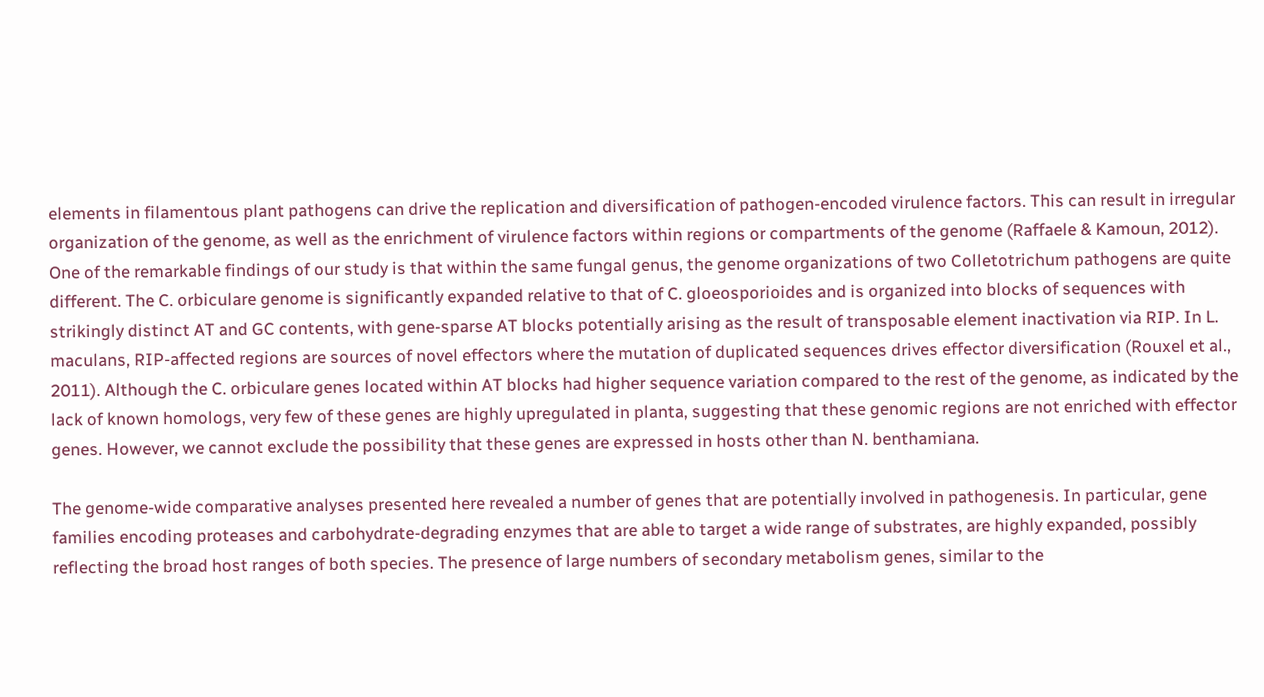elements in filamentous plant pathogens can drive the replication and diversification of pathogen-encoded virulence factors. This can result in irregular organization of the genome, as well as the enrichment of virulence factors within regions or compartments of the genome (Raffaele & Kamoun, 2012). One of the remarkable findings of our study is that within the same fungal genus, the genome organizations of two Colletotrichum pathogens are quite different. The C. orbiculare genome is significantly expanded relative to that of C. gloeosporioides and is organized into blocks of sequences with strikingly distinct AT and GC contents, with gene-sparse AT blocks potentially arising as the result of transposable element inactivation via RIP. In L. maculans, RIP-affected regions are sources of novel effectors where the mutation of duplicated sequences drives effector diversification (Rouxel et al., 2011). Although the C. orbiculare genes located within AT blocks had higher sequence variation compared to the rest of the genome, as indicated by the lack of known homologs, very few of these genes are highly upregulated in planta, suggesting that these genomic regions are not enriched with effector genes. However, we cannot exclude the possibility that these genes are expressed in hosts other than N. benthamiana.

The genome-wide comparative analyses presented here revealed a number of genes that are potentially involved in pathogenesis. In particular, gene families encoding proteases and carbohydrate-degrading enzymes that are able to target a wide range of substrates, are highly expanded, possibly reflecting the broad host ranges of both species. The presence of large numbers of secondary metabolism genes, similar to the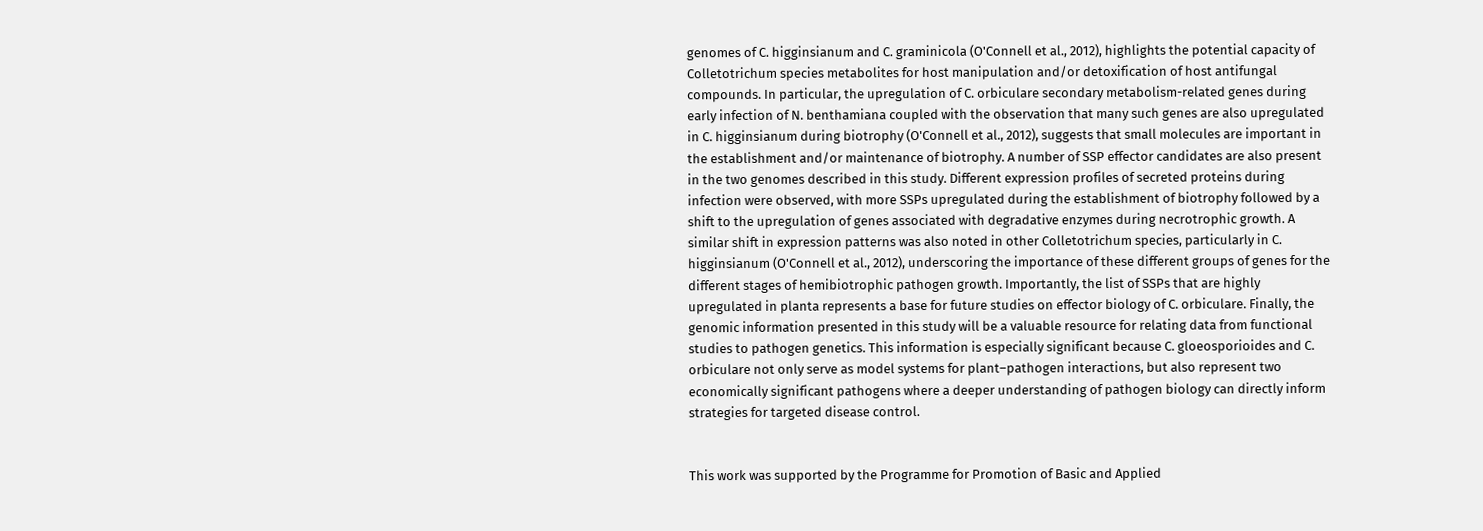genomes of C. higginsianum and C. graminicola (O'Connell et al., 2012), highlights the potential capacity of Colletotrichum species metabolites for host manipulation and/or detoxification of host antifungal compounds. In particular, the upregulation of C. orbiculare secondary metabolism-related genes during early infection of N. benthamiana coupled with the observation that many such genes are also upregulated in C. higginsianum during biotrophy (O'Connell et al., 2012), suggests that small molecules are important in the establishment and/or maintenance of biotrophy. A number of SSP effector candidates are also present in the two genomes described in this study. Different expression profiles of secreted proteins during infection were observed, with more SSPs upregulated during the establishment of biotrophy followed by a shift to the upregulation of genes associated with degradative enzymes during necrotrophic growth. A similar shift in expression patterns was also noted in other Colletotrichum species, particularly in C. higginsianum (O'Connell et al., 2012), underscoring the importance of these different groups of genes for the different stages of hemibiotrophic pathogen growth. Importantly, the list of SSPs that are highly upregulated in planta represents a base for future studies on effector biology of C. orbiculare. Finally, the genomic information presented in this study will be a valuable resource for relating data from functional studies to pathogen genetics. This information is especially significant because C. gloeosporioides and C. orbiculare not only serve as model systems for plant–pathogen interactions, but also represent two economically significant pathogens where a deeper understanding of pathogen biology can directly inform strategies for targeted disease control.


This work was supported by the Programme for Promotion of Basic and Applied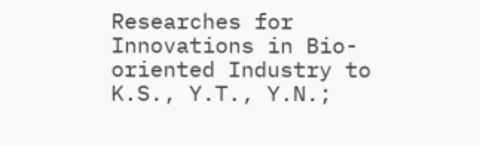Researches for Innovations in Bio-oriented Industry to K.S., Y.T., Y.N.;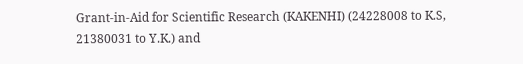Grant-in-Aid for Scientific Research (KAKENHI) (24228008 to K.S, 21380031 to Y.K.) and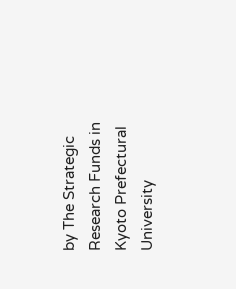by The Strategic Research Funds in Kyoto Prefectural University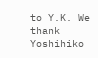to Y.K. We thank Yoshihiko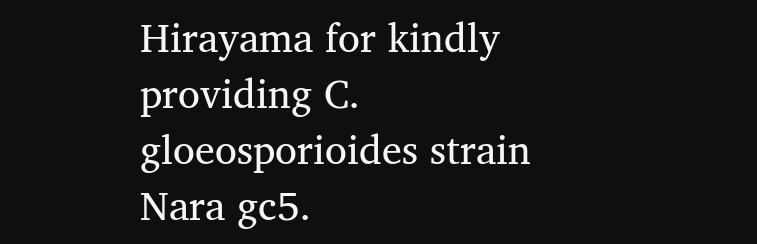Hirayama for kindly providing C. gloeosporioides strain Nara gc5.